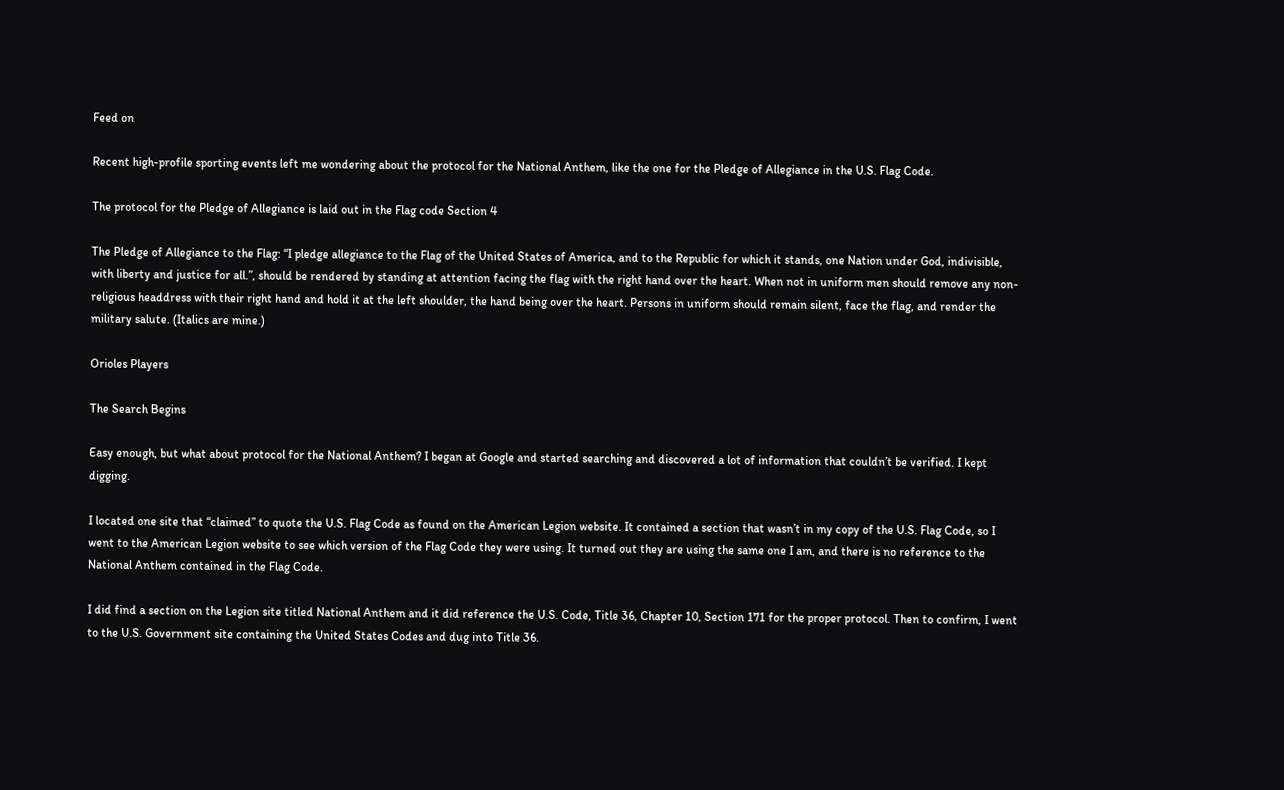Feed on

Recent high-profile sporting events left me wondering about the protocol for the National Anthem, like the one for the Pledge of Allegiance in the U.S. Flag Code.

The protocol for the Pledge of Allegiance is laid out in the Flag code Section 4

The Pledge of Allegiance to the Flag: “I pledge allegiance to the Flag of the United States of America, and to the Republic for which it stands, one Nation under God, indivisible, with liberty and justice for all.”, should be rendered by standing at attention facing the flag with the right hand over the heart. When not in uniform men should remove any non-religious headdress with their right hand and hold it at the left shoulder, the hand being over the heart. Persons in uniform should remain silent, face the flag, and render the military salute. (Italics are mine.)

Orioles Players

The Search Begins

Easy enough, but what about protocol for the National Anthem? I began at Google and started searching and discovered a lot of information that couldn’t be verified. I kept digging.

I located one site that “claimed” to quote the U.S. Flag Code as found on the American Legion website. It contained a section that wasn’t in my copy of the U.S. Flag Code, so I went to the American Legion website to see which version of the Flag Code they were using. It turned out they are using the same one I am, and there is no reference to the National Anthem contained in the Flag Code.

I did find a section on the Legion site titled National Anthem and it did reference the U.S. Code, Title 36, Chapter 10, Section 171 for the proper protocol. Then to confirm, I went to the U.S. Government site containing the United States Codes and dug into Title 36.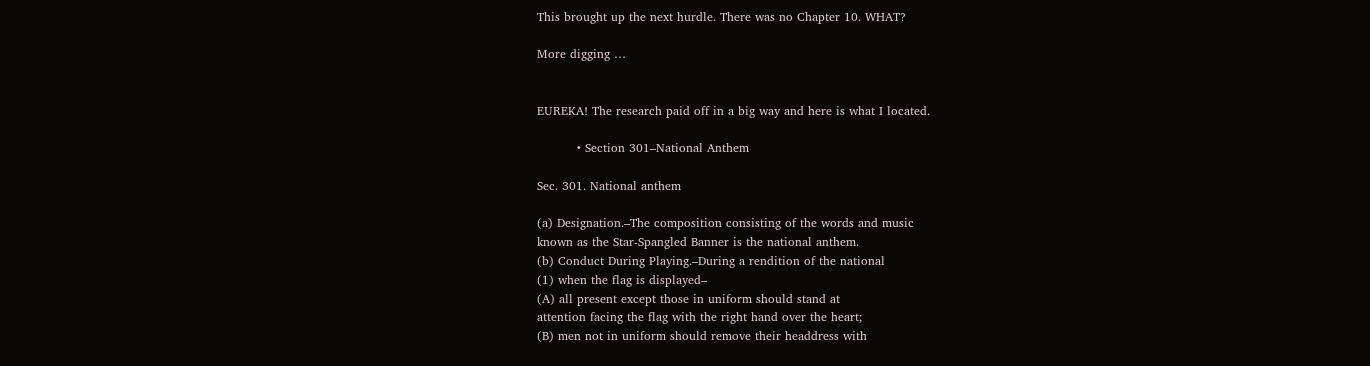This brought up the next hurdle. There was no Chapter 10. WHAT?

More digging …


EUREKA! The research paid off in a big way and here is what I located.

          • Section 301–National Anthem

Sec. 301. National anthem

(a) Designation.–The composition consisting of the words and music
known as the Star-Spangled Banner is the national anthem.
(b) Conduct During Playing.–During a rendition of the national
(1) when the flag is displayed–
(A) all present except those in uniform should stand at
attention facing the flag with the right hand over the heart;
(B) men not in uniform should remove their headdress with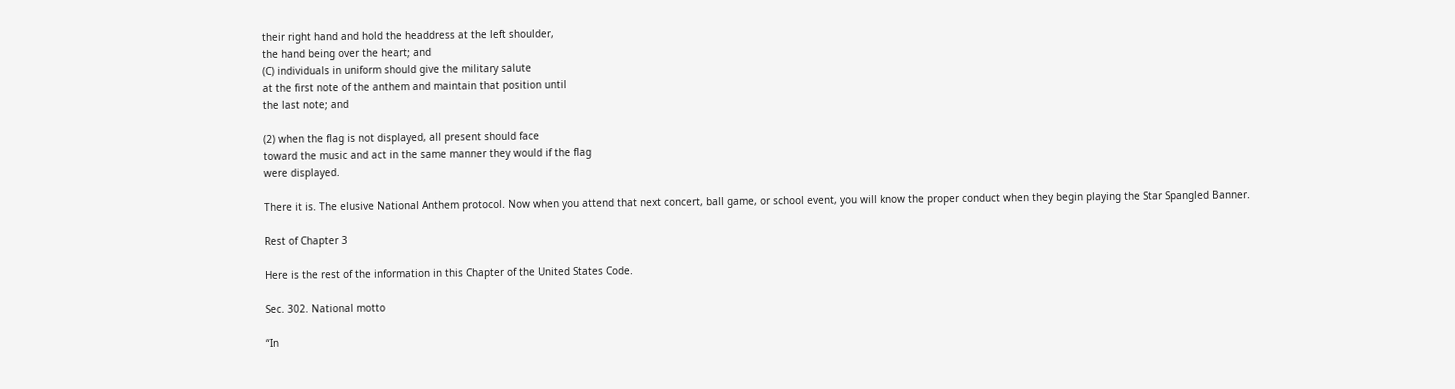their right hand and hold the headdress at the left shoulder,
the hand being over the heart; and
(C) individuals in uniform should give the military salute
at the first note of the anthem and maintain that position until
the last note; and

(2) when the flag is not displayed, all present should face
toward the music and act in the same manner they would if the flag
were displayed.

There it is. The elusive National Anthem protocol. Now when you attend that next concert, ball game, or school event, you will know the proper conduct when they begin playing the Star Spangled Banner.

Rest of Chapter 3

Here is the rest of the information in this Chapter of the United States Code.

Sec. 302. National motto

“In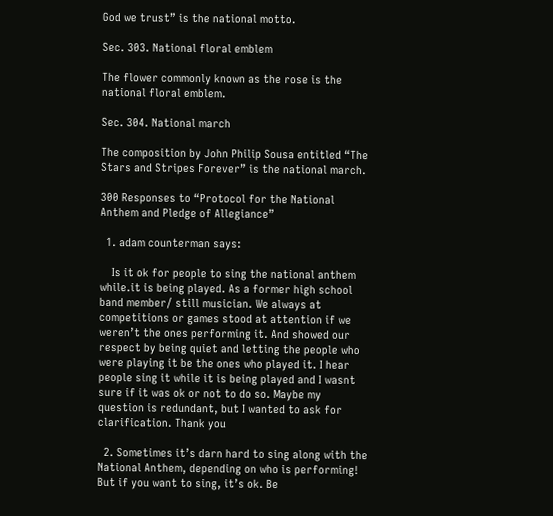God we trust” is the national motto.

Sec. 303. National floral emblem

The flower commonly known as the rose is the national floral emblem.

Sec. 304. National march

The composition by John Philip Sousa entitled “The Stars and Stripes Forever” is the national march.

300 Responses to “Protocol for the National Anthem and Pledge of Allegiance”

  1. adam counterman says:

    Is it ok for people to sing the national anthem while.it is being played. As a former high school band member/ still musician. We always at competitions or games stood at attention if we weren’t the ones performing it. And showed our respect by being quiet and letting the people who were playing it be the ones who played it. I hear people sing it while it is being played and I wasnt sure if it was ok or not to do so. Maybe my question is redundant, but I wanted to ask for clarification. Thank you

  2. Sometimes it’s darn hard to sing along with the National Anthem, depending on who is performing! But if you want to sing, it’s ok. Be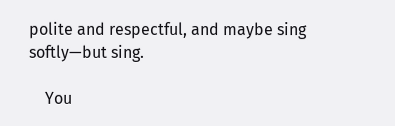polite and respectful, and maybe sing softly—but sing.

    You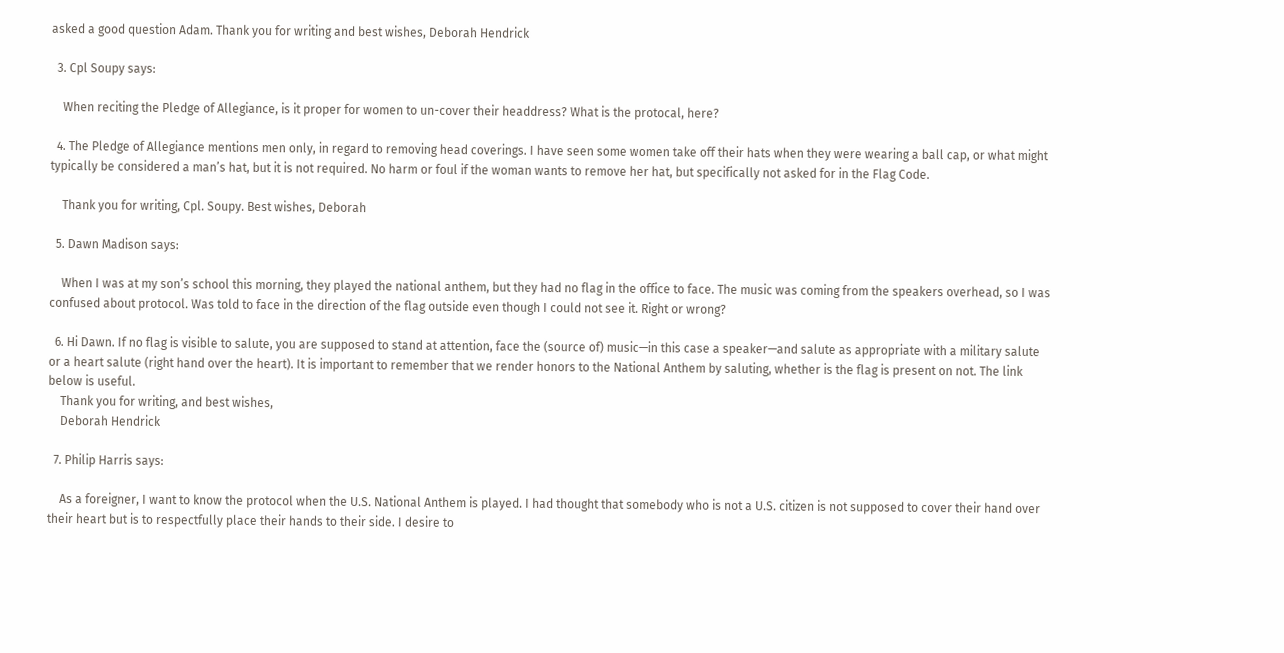asked a good question Adam. Thank you for writing and best wishes, Deborah Hendrick

  3. Cpl Soupy says:

    When reciting the Pledge of Allegiance, is it proper for women to un-cover their headdress? What is the protocal, here?

  4. The Pledge of Allegiance mentions men only, in regard to removing head coverings. I have seen some women take off their hats when they were wearing a ball cap, or what might typically be considered a man’s hat, but it is not required. No harm or foul if the woman wants to remove her hat, but specifically not asked for in the Flag Code.

    Thank you for writing, Cpl. Soupy. Best wishes, Deborah

  5. Dawn Madison says:

    When I was at my son’s school this morning, they played the national anthem, but they had no flag in the office to face. The music was coming from the speakers overhead, so I was confused about protocol. Was told to face in the direction of the flag outside even though I could not see it. Right or wrong?

  6. Hi Dawn. If no flag is visible to salute, you are supposed to stand at attention, face the (source of) music—in this case a speaker—and salute as appropriate with a military salute or a heart salute (right hand over the heart). It is important to remember that we render honors to the National Anthem by saluting, whether is the flag is present on not. The link below is useful.
    Thank you for writing, and best wishes,
    Deborah Hendrick

  7. Philip Harris says:

    As a foreigner, I want to know the protocol when the U.S. National Anthem is played. I had thought that somebody who is not a U.S. citizen is not supposed to cover their hand over their heart but is to respectfully place their hands to their side. I desire to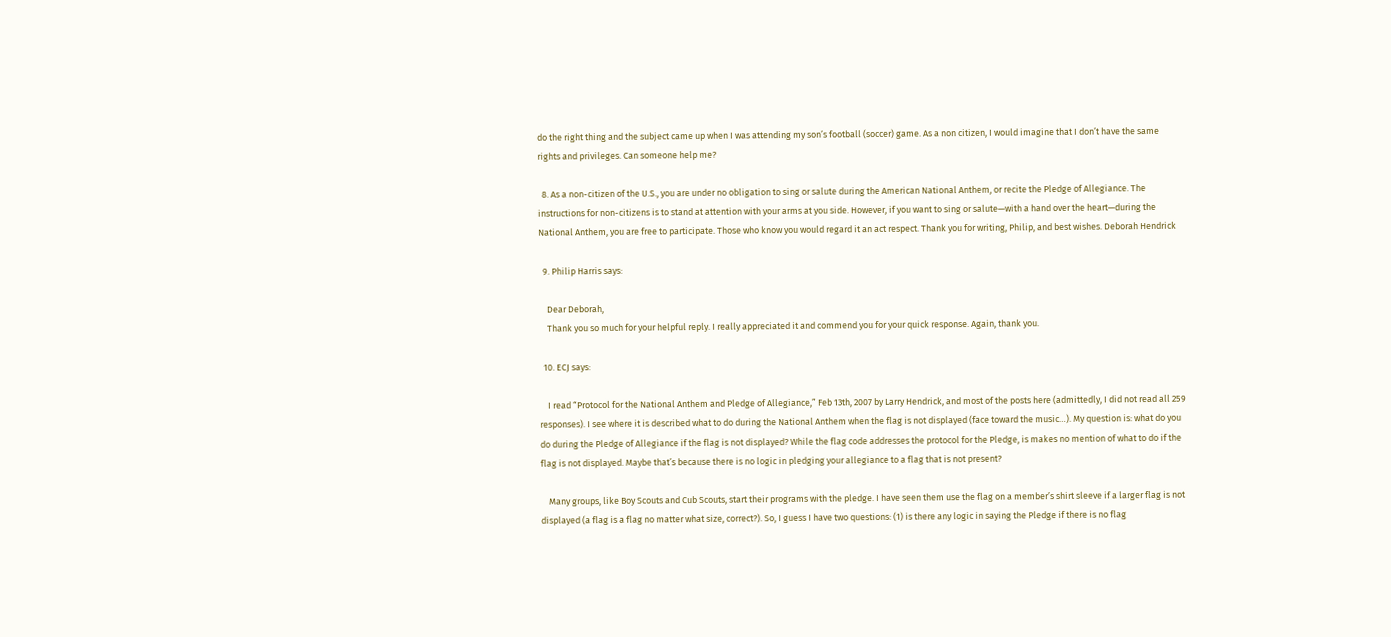do the right thing and the subject came up when I was attending my son’s football (soccer) game. As a non citizen, I would imagine that I don’t have the same rights and privileges. Can someone help me?

  8. As a non-citizen of the U.S., you are under no obligation to sing or salute during the American National Anthem, or recite the Pledge of Allegiance. The instructions for non-citizens is to stand at attention with your arms at you side. However, if you want to sing or salute—with a hand over the heart—during the National Anthem, you are free to participate. Those who know you would regard it an act respect. Thank you for writing, Philip, and best wishes. Deborah Hendrick

  9. Philip Harris says:

    Dear Deborah,
    Thank you so much for your helpful reply. I really appreciated it and commend you for your quick response. Again, thank you.

  10. ECJ says:

    I read “Protocol for the National Anthem and Pledge of Allegiance,” Feb 13th, 2007 by Larry Hendrick, and most of the posts here (admittedly, I did not read all 259 responses). I see where it is described what to do during the National Anthem when the flag is not displayed (face toward the music…). My question is: what do you do during the Pledge of Allegiance if the flag is not displayed? While the flag code addresses the protocol for the Pledge, is makes no mention of what to do if the flag is not displayed. Maybe that’s because there is no logic in pledging your allegiance to a flag that is not present?

    Many groups, like Boy Scouts and Cub Scouts, start their programs with the pledge. I have seen them use the flag on a member’s shirt sleeve if a larger flag is not displayed (a flag is a flag no matter what size, correct?). So, I guess I have two questions: (1) is there any logic in saying the Pledge if there is no flag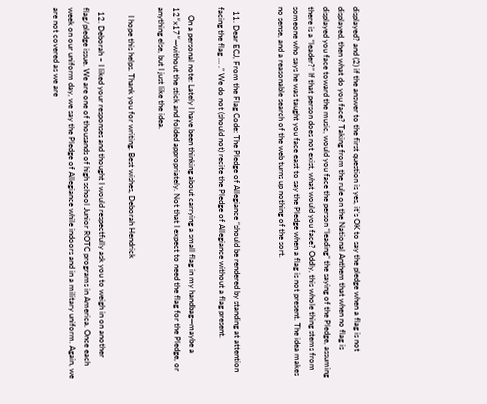displayed? and (2) if the answer to the first question is yes, it’s OK to say the pledge when a flag is not displayed, then what do you face? Taking from the rule on the National Anthem that when no flag is displayed you face toward the music, would you face the person “leading” the saying of the Pledge, assuming there is a “leader?” If that person does not exist, what would you face? Oddly, this whole thing stems from someone who says he was taught you face east to say the Pledge when a flag is not present. The idea makes no sense, and a reasonable search of the web turns up nothing of the sort.


  11. Dear ECJ, From the Flag Code: The Pledge of Allegiance “should be rendered by standing at attention facing the flag … .” We do not (should not) recite the Pledge of Allegiance without a flag present.

    On a personal note: Lately I have been thinking about carrying a small flag in my handbag—maybe a 12″x17″—without the stick and folded appropriately. Not that I expect to need the flag for the Pledge, or anything else, but I just like the idea.

    I hope this helps. Thank you for writing. Best wishes, Deborah Hendrick

  12. Deborah – I liked your responses and thought I would respectfully ask you to weigh in on another flag/pledge issue. We are one of thousands of high school Junior ROTC programs in America. Once each week on our uniform day, we say the Pledge of Allegiance while indoors and in a military uniform. Again, we are not covered as we are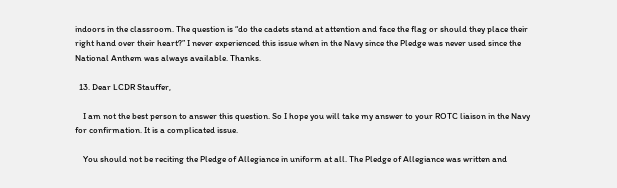indoors in the classroom. The question is “do the cadets stand at attention and face the flag or should they place their right hand over their heart?” I never experienced this issue when in the Navy since the Pledge was never used since the National Anthem was always available. Thanks.

  13. Dear LCDR Stauffer,

    I am not the best person to answer this question. So I hope you will take my answer to your ROTC liaison in the Navy for confirmation. It is a complicated issue.

    You should not be reciting the Pledge of Allegiance in uniform at all. The Pledge of Allegiance was written and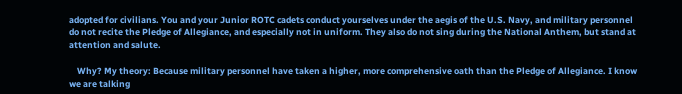adopted for civilians. You and your Junior ROTC cadets conduct yourselves under the aegis of the U.S. Navy, and military personnel do not recite the Pledge of Allegiance, and especially not in uniform. They also do not sing during the National Anthem, but stand at attention and salute.

    Why? My theory: Because military personnel have taken a higher, more comprehensive oath than the Pledge of Allegiance. I know we are talking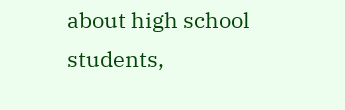about high school students,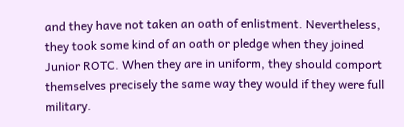and they have not taken an oath of enlistment. Nevertheless, they took some kind of an oath or pledge when they joined Junior ROTC. When they are in uniform, they should comport themselves precisely the same way they would if they were full military.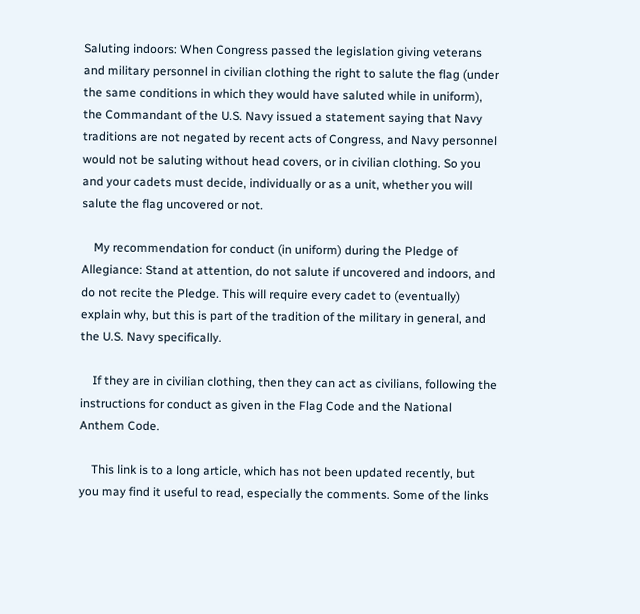Saluting indoors: When Congress passed the legislation giving veterans and military personnel in civilian clothing the right to salute the flag (under the same conditions in which they would have saluted while in uniform), the Commandant of the U.S. Navy issued a statement saying that Navy traditions are not negated by recent acts of Congress, and Navy personnel would not be saluting without head covers, or in civilian clothing. So you and your cadets must decide, individually or as a unit, whether you will salute the flag uncovered or not.

    My recommendation for conduct (in uniform) during the Pledge of Allegiance: Stand at attention, do not salute if uncovered and indoors, and do not recite the Pledge. This will require every cadet to (eventually) explain why, but this is part of the tradition of the military in general, and the U.S. Navy specifically.

    If they are in civilian clothing, then they can act as civilians, following the instructions for conduct as given in the Flag Code and the National Anthem Code.

    This link is to a long article, which has not been updated recently, but you may find it useful to read, especially the comments. Some of the links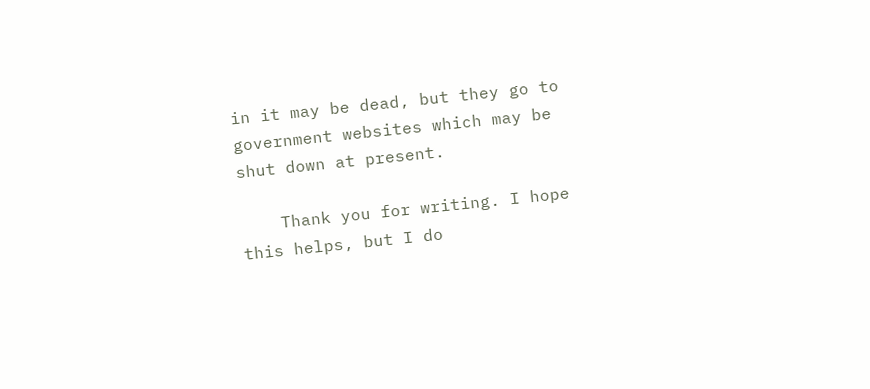in it may be dead, but they go to government websites which may be shut down at present.

    Thank you for writing. I hope this helps, but I do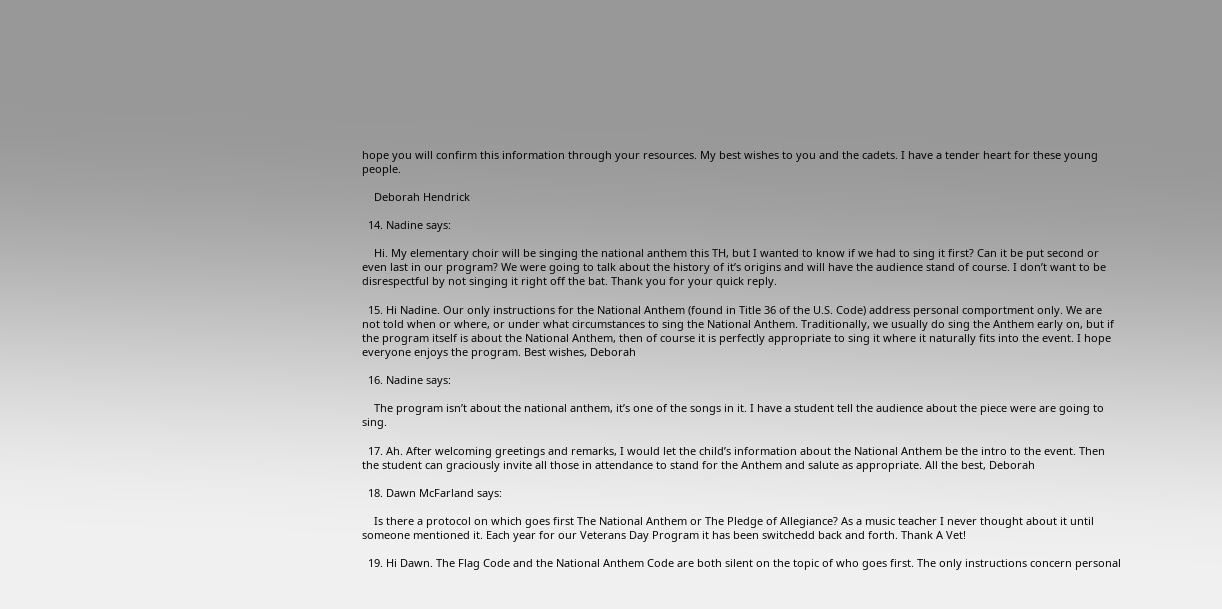hope you will confirm this information through your resources. My best wishes to you and the cadets. I have a tender heart for these young people.

    Deborah Hendrick

  14. Nadine says:

    Hi. My elementary choir will be singing the national anthem this TH, but I wanted to know if we had to sing it first? Can it be put second or even last in our program? We were going to talk about the history of it’s origins and will have the audience stand of course. I don’t want to be disrespectful by not singing it right off the bat. Thank you for your quick reply.

  15. Hi Nadine. Our only instructions for the National Anthem (found in Title 36 of the U.S. Code) address personal comportment only. We are not told when or where, or under what circumstances to sing the National Anthem. Traditionally, we usually do sing the Anthem early on, but if the program itself is about the National Anthem, then of course it is perfectly appropriate to sing it where it naturally fits into the event. I hope everyone enjoys the program. Best wishes, Deborah

  16. Nadine says:

    The program isn’t about the national anthem, it’s one of the songs in it. I have a student tell the audience about the piece were are going to sing.

  17. Ah. After welcoming greetings and remarks, I would let the child’s information about the National Anthem be the intro to the event. Then the student can graciously invite all those in attendance to stand for the Anthem and salute as appropriate. All the best, Deborah

  18. Dawn McFarland says:

    Is there a protocol on which goes first The National Anthem or The Pledge of Allegiance? As a music teacher I never thought about it until someone mentioned it. Each year for our Veterans Day Program it has been switchedd back and forth. Thank A Vet!

  19. Hi Dawn. The Flag Code and the National Anthem Code are both silent on the topic of who goes first. The only instructions concern personal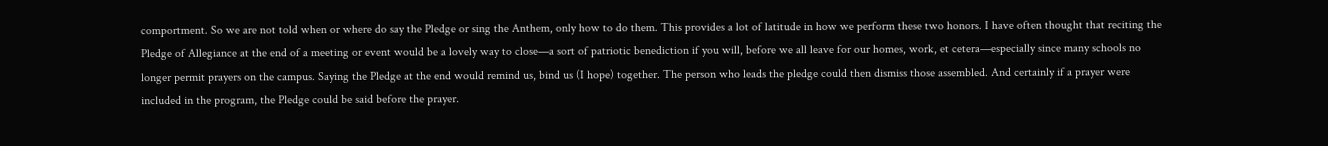comportment. So we are not told when or where do say the Pledge or sing the Anthem, only how to do them. This provides a lot of latitude in how we perform these two honors. I have often thought that reciting the Pledge of Allegiance at the end of a meeting or event would be a lovely way to close—a sort of patriotic benediction if you will, before we all leave for our homes, work, et cetera—especially since many schools no longer permit prayers on the campus. Saying the Pledge at the end would remind us, bind us (I hope) together. The person who leads the pledge could then dismiss those assembled. And certainly if a prayer were included in the program, the Pledge could be said before the prayer.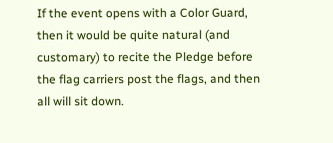If the event opens with a Color Guard, then it would be quite natural (and customary) to recite the Pledge before the flag carriers post the flags, and then all will sit down.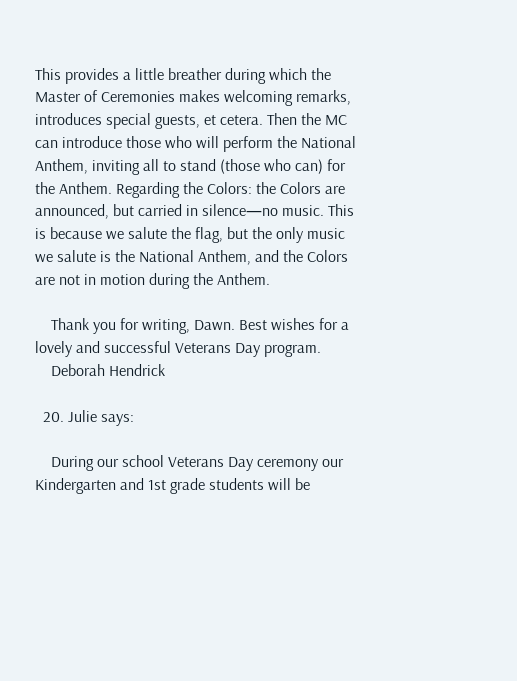This provides a little breather during which the Master of Ceremonies makes welcoming remarks, introduces special guests, et cetera. Then the MC can introduce those who will perform the National Anthem, inviting all to stand (those who can) for the Anthem. Regarding the Colors: the Colors are announced, but carried in silence—no music. This is because we salute the flag, but the only music we salute is the National Anthem, and the Colors are not in motion during the Anthem.

    Thank you for writing, Dawn. Best wishes for a lovely and successful Veterans Day program.
    Deborah Hendrick

  20. Julie says:

    During our school Veterans Day ceremony our Kindergarten and 1st grade students will be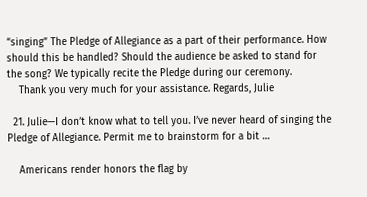“singing” The Pledge of Allegiance as a part of their performance. How should this be handled? Should the audience be asked to stand for the song? We typically recite the Pledge during our ceremony.
    Thank you very much for your assistance. Regards, Julie

  21. Julie—I don’t know what to tell you. I’ve never heard of singing the Pledge of Allegiance. Permit me to brainstorm for a bit …

    Americans render honors the flag by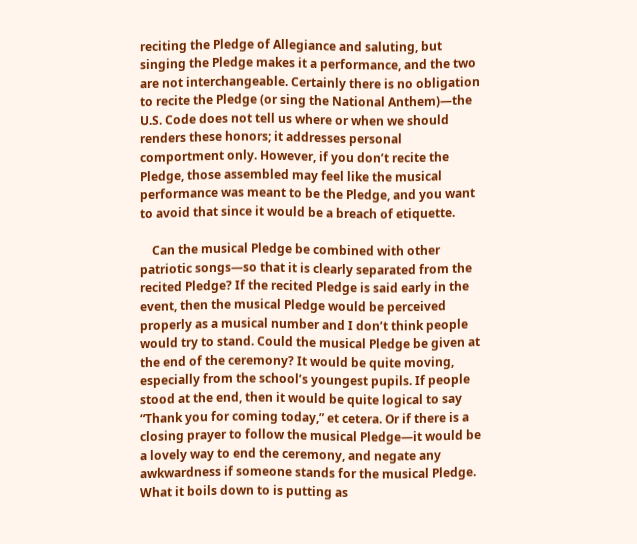reciting the Pledge of Allegiance and saluting, but singing the Pledge makes it a performance, and the two are not interchangeable. Certainly there is no obligation to recite the Pledge (or sing the National Anthem)—the U.S. Code does not tell us where or when we should renders these honors; it addresses personal comportment only. However, if you don’t recite the Pledge, those assembled may feel like the musical performance was meant to be the Pledge, and you want to avoid that since it would be a breach of etiquette.

    Can the musical Pledge be combined with other patriotic songs—so that it is clearly separated from the recited Pledge? If the recited Pledge is said early in the event, then the musical Pledge would be perceived properly as a musical number and I don’t think people would try to stand. Could the musical Pledge be given at the end of the ceremony? It would be quite moving, especially from the school’s youngest pupils. If people stood at the end, then it would be quite logical to say “Thank you for coming today,” et cetera. Or if there is a closing prayer to follow the musical Pledge—it would be a lovely way to end the ceremony, and negate any awkwardness if someone stands for the musical Pledge. What it boils down to is putting as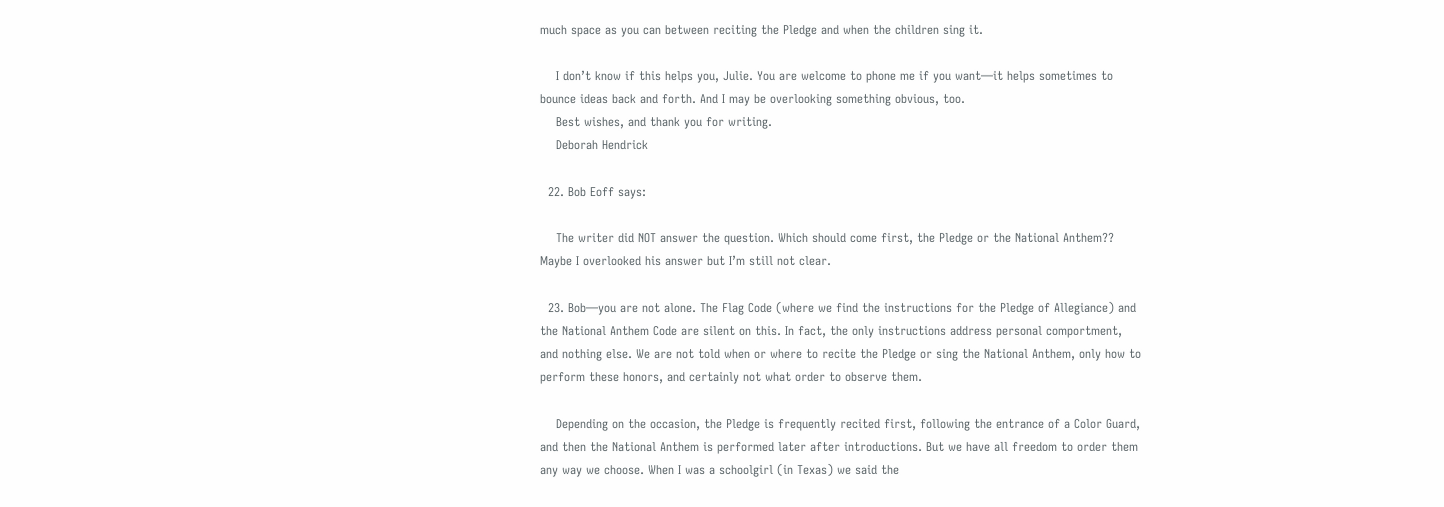much space as you can between reciting the Pledge and when the children sing it.

    I don’t know if this helps you, Julie. You are welcome to phone me if you want—it helps sometimes to bounce ideas back and forth. And I may be overlooking something obvious, too.
    Best wishes, and thank you for writing.
    Deborah Hendrick

  22. Bob Eoff says:

    The writer did NOT answer the question. Which should come first, the Pledge or the National Anthem?? Maybe I overlooked his answer but I’m still not clear.

  23. Bob—you are not alone. The Flag Code (where we find the instructions for the Pledge of Allegiance) and the National Anthem Code are silent on this. In fact, the only instructions address personal comportment, and nothing else. We are not told when or where to recite the Pledge or sing the National Anthem, only how to perform these honors, and certainly not what order to observe them.

    Depending on the occasion, the Pledge is frequently recited first, following the entrance of a Color Guard, and then the National Anthem is performed later after introductions. But we have all freedom to order them any way we choose. When I was a schoolgirl (in Texas) we said the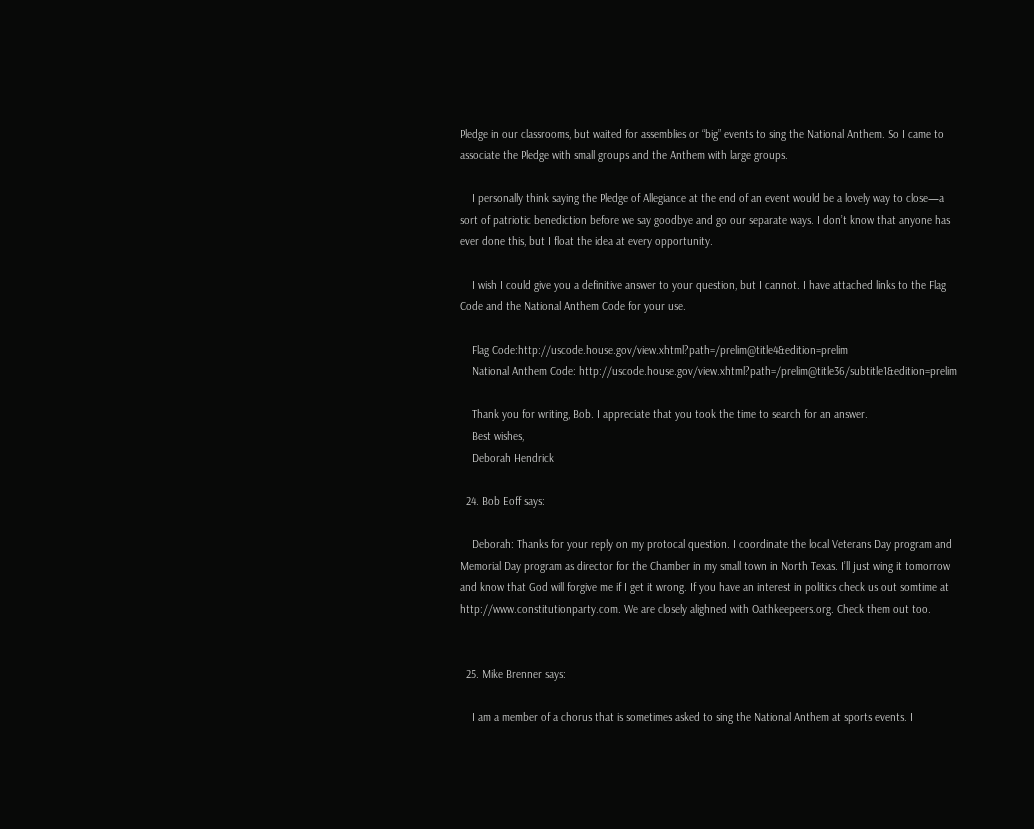Pledge in our classrooms, but waited for assemblies or “big” events to sing the National Anthem. So I came to associate the Pledge with small groups and the Anthem with large groups.

    I personally think saying the Pledge of Allegiance at the end of an event would be a lovely way to close—a sort of patriotic benediction before we say goodbye and go our separate ways. I don’t know that anyone has ever done this, but I float the idea at every opportunity.

    I wish I could give you a definitive answer to your question, but I cannot. I have attached links to the Flag Code and the National Anthem Code for your use.

    Flag Code:http://uscode.house.gov/view.xhtml?path=/prelim@title4&edition=prelim
    National Anthem Code: http://uscode.house.gov/view.xhtml?path=/prelim@title36/subtitle1&edition=prelim

    Thank you for writing, Bob. I appreciate that you took the time to search for an answer.
    Best wishes,
    Deborah Hendrick

  24. Bob Eoff says:

    Deborah: Thanks for your reply on my protocal question. I coordinate the local Veterans Day program and Memorial Day program as director for the Chamber in my small town in North Texas. I’ll just wing it tomorrow and know that God will forgive me if I get it wrong. If you have an interest in politics check us out somtime at http://www.constitutionparty.com. We are closely alighned with Oathkeepeers.org. Check them out too.


  25. Mike Brenner says:

    I am a member of a chorus that is sometimes asked to sing the National Anthem at sports events. I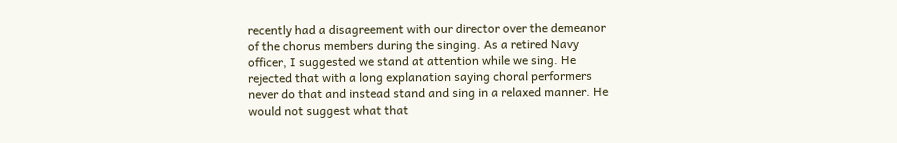recently had a disagreement with our director over the demeanor of the chorus members during the singing. As a retired Navy officer, I suggested we stand at attention while we sing. He rejected that with a long explanation saying choral performers never do that and instead stand and sing in a relaxed manner. He would not suggest what that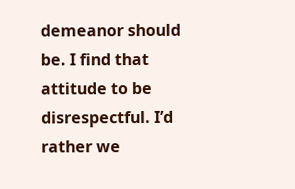demeanor should be. I find that attitude to be disrespectful. I’d rather we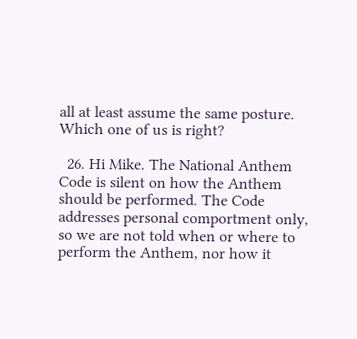all at least assume the same posture. Which one of us is right?

  26. Hi Mike. The National Anthem Code is silent on how the Anthem should be performed. The Code addresses personal comportment only, so we are not told when or where to perform the Anthem, nor how it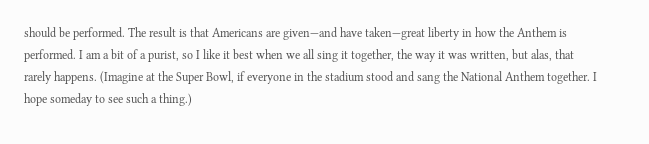should be performed. The result is that Americans are given—and have taken—great liberty in how the Anthem is performed. I am a bit of a purist, so I like it best when we all sing it together, the way it was written, but alas, that rarely happens. (Imagine at the Super Bowl, if everyone in the stadium stood and sang the National Anthem together. I hope someday to see such a thing.)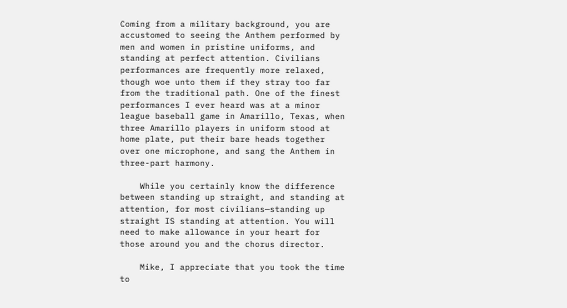Coming from a military background, you are accustomed to seeing the Anthem performed by men and women in pristine uniforms, and standing at perfect attention. Civilians performances are frequently more relaxed, though woe unto them if they stray too far from the traditional path. One of the finest performances I ever heard was at a minor league baseball game in Amarillo, Texas, when three Amarillo players in uniform stood at home plate, put their bare heads together over one microphone, and sang the Anthem in three-part harmony.

    While you certainly know the difference between standing up straight, and standing at attention, for most civilians—standing up straight IS standing at attention. You will need to make allowance in your heart for those around you and the chorus director.

    Mike, I appreciate that you took the time to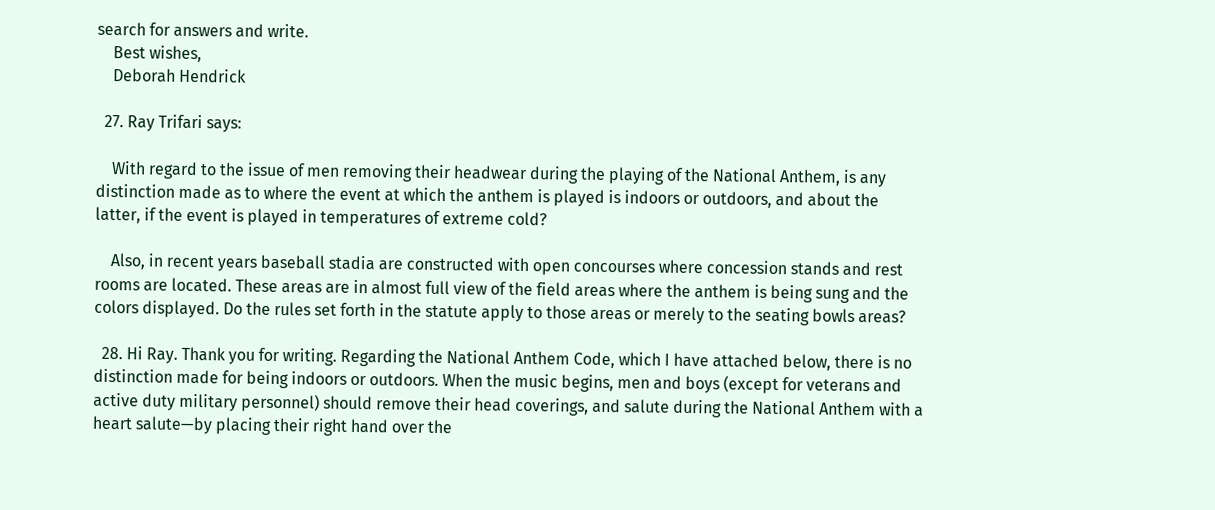search for answers and write.
    Best wishes,
    Deborah Hendrick

  27. Ray Trifari says:

    With regard to the issue of men removing their headwear during the playing of the National Anthem, is any distinction made as to where the event at which the anthem is played is indoors or outdoors, and about the latter, if the event is played in temperatures of extreme cold?

    Also, in recent years baseball stadia are constructed with open concourses where concession stands and rest rooms are located. These areas are in almost full view of the field areas where the anthem is being sung and the colors displayed. Do the rules set forth in the statute apply to those areas or merely to the seating bowls areas?

  28. Hi Ray. Thank you for writing. Regarding the National Anthem Code, which I have attached below, there is no distinction made for being indoors or outdoors. When the music begins, men and boys (except for veterans and active duty military personnel) should remove their head coverings, and salute during the National Anthem with a heart salute—by placing their right hand over the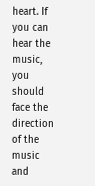heart. If you can hear the music, you should face the direction of the music and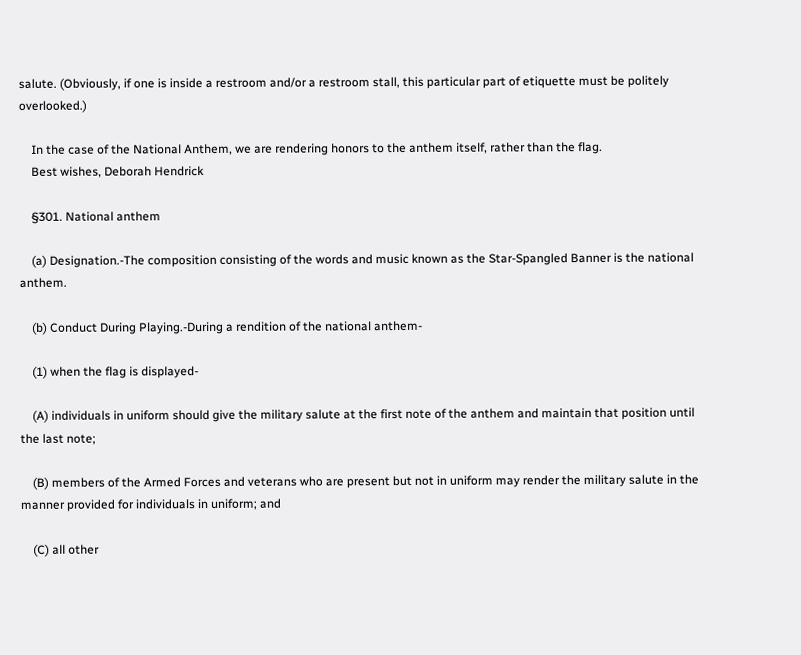salute. (Obviously, if one is inside a restroom and/or a restroom stall, this particular part of etiquette must be politely overlooked.)

    In the case of the National Anthem, we are rendering honors to the anthem itself, rather than the flag.
    Best wishes, Deborah Hendrick

    §301. National anthem

    (a) Designation.-The composition consisting of the words and music known as the Star-Spangled Banner is the national anthem.

    (b) Conduct During Playing.-During a rendition of the national anthem-

    (1) when the flag is displayed-

    (A) individuals in uniform should give the military salute at the first note of the anthem and maintain that position until the last note;

    (B) members of the Armed Forces and veterans who are present but not in uniform may render the military salute in the manner provided for individuals in uniform; and

    (C) all other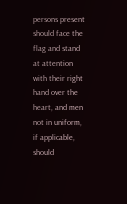persons present should face the flag and stand at attention with their right hand over the heart, and men not in uniform, if applicable, should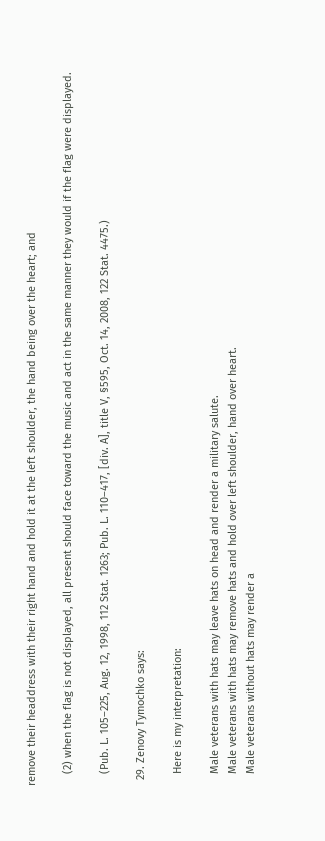remove their headdress with their right hand and hold it at the left shoulder, the hand being over the heart; and

    (2) when the flag is not displayed, all present should face toward the music and act in the same manner they would if the flag were displayed.

    (Pub. L. 105–225, Aug. 12, 1998, 112 Stat. 1263; Pub. L. 110–417, [div. A], title V, §595, Oct. 14, 2008, 122 Stat. 4475.)

  29. Zenovy Tymochko says:

    Here is my interpretation:

    Male veterans with hats may leave hats on head and render a military salute.
    Male veterans with hats may remove hats and hold over left shoulder, hand over heart.
    Male veterans without hats may render a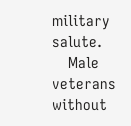military salute.
    Male veterans without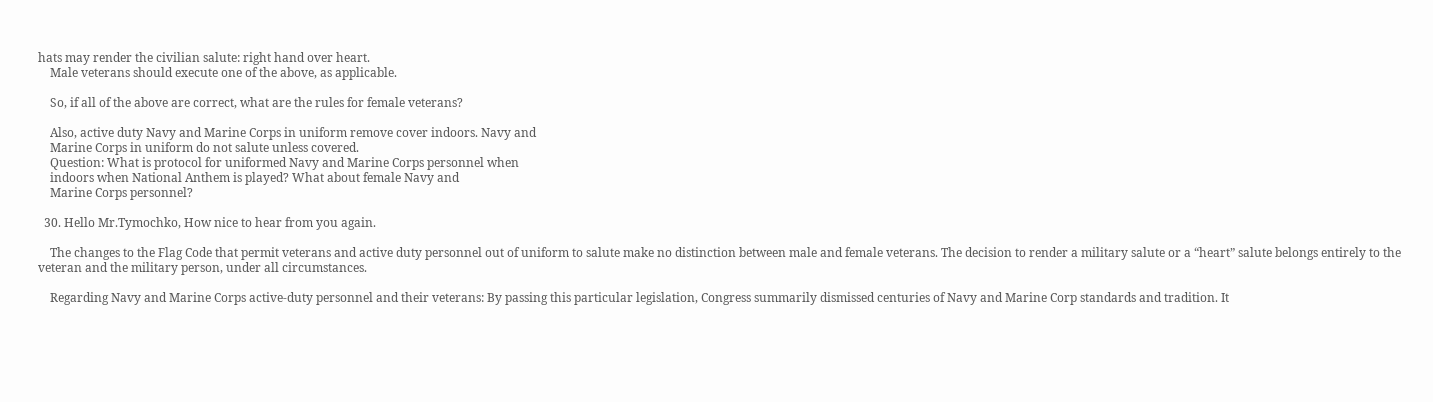hats may render the civilian salute: right hand over heart.
    Male veterans should execute one of the above, as applicable.

    So, if all of the above are correct, what are the rules for female veterans?

    Also, active duty Navy and Marine Corps in uniform remove cover indoors. Navy and
    Marine Corps in uniform do not salute unless covered.
    Question: What is protocol for uniformed Navy and Marine Corps personnel when
    indoors when National Anthem is played? What about female Navy and
    Marine Corps personnel?

  30. Hello Mr.Tymochko, How nice to hear from you again.

    The changes to the Flag Code that permit veterans and active duty personnel out of uniform to salute make no distinction between male and female veterans. The decision to render a military salute or a “heart” salute belongs entirely to the veteran and the military person, under all circumstances.

    Regarding Navy and Marine Corps active-duty personnel and their veterans: By passing this particular legislation, Congress summarily dismissed centuries of Navy and Marine Corp standards and tradition. It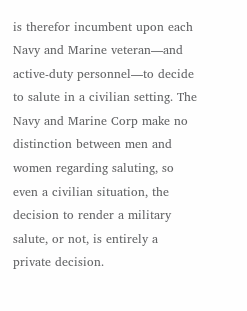is therefor incumbent upon each Navy and Marine veteran—and active-duty personnel—to decide to salute in a civilian setting. The Navy and Marine Corp make no distinction between men and women regarding saluting, so even a civilian situation, the decision to render a military salute, or not, is entirely a private decision.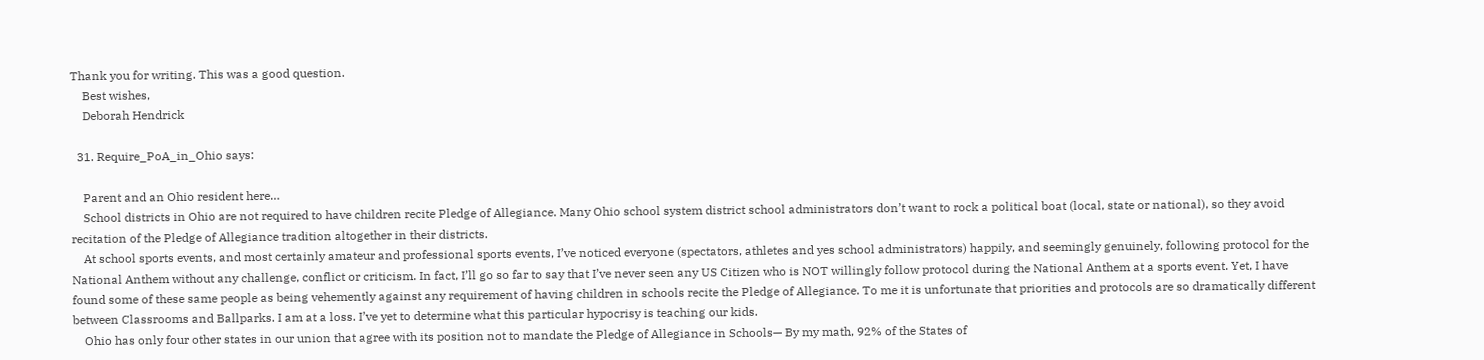Thank you for writing. This was a good question.
    Best wishes,
    Deborah Hendrick

  31. Require_PoA_in_Ohio says:

    Parent and an Ohio resident here…
    School districts in Ohio are not required to have children recite Pledge of Allegiance. Many Ohio school system district school administrators don’t want to rock a political boat (local, state or national), so they avoid recitation of the Pledge of Allegiance tradition altogether in their districts.
    At school sports events, and most certainly amateur and professional sports events, I’ve noticed everyone (spectators, athletes and yes school administrators) happily, and seemingly genuinely, following protocol for the National Anthem without any challenge, conflict or criticism. In fact, I’ll go so far to say that I’ve never seen any US Citizen who is NOT willingly follow protocol during the National Anthem at a sports event. Yet, I have found some of these same people as being vehemently against any requirement of having children in schools recite the Pledge of Allegiance. To me it is unfortunate that priorities and protocols are so dramatically different between Classrooms and Ballparks. I am at a loss. I’ve yet to determine what this particular hypocrisy is teaching our kids.
    Ohio has only four other states in our union that agree with its position not to mandate the Pledge of Allegiance in Schools— By my math, 92% of the States of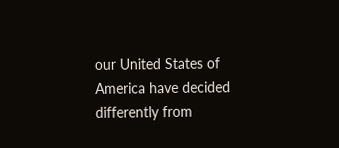our United States of America have decided differently from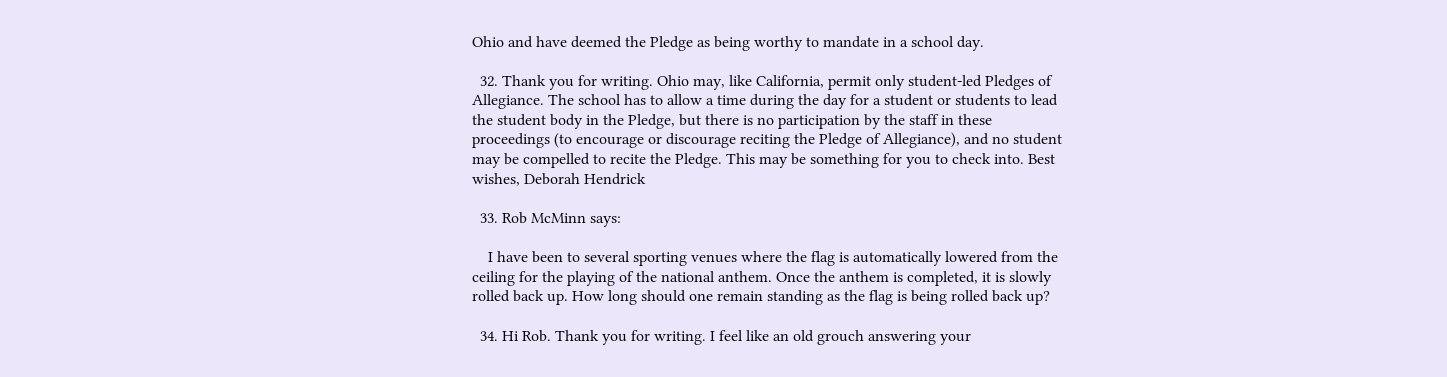Ohio and have deemed the Pledge as being worthy to mandate in a school day.

  32. Thank you for writing. Ohio may, like California, permit only student-led Pledges of Allegiance. The school has to allow a time during the day for a student or students to lead the student body in the Pledge, but there is no participation by the staff in these proceedings (to encourage or discourage reciting the Pledge of Allegiance), and no student may be compelled to recite the Pledge. This may be something for you to check into. Best wishes, Deborah Hendrick

  33. Rob McMinn says:

    I have been to several sporting venues where the flag is automatically lowered from the ceiling for the playing of the national anthem. Once the anthem is completed, it is slowly rolled back up. How long should one remain standing as the flag is being rolled back up?

  34. Hi Rob. Thank you for writing. I feel like an old grouch answering your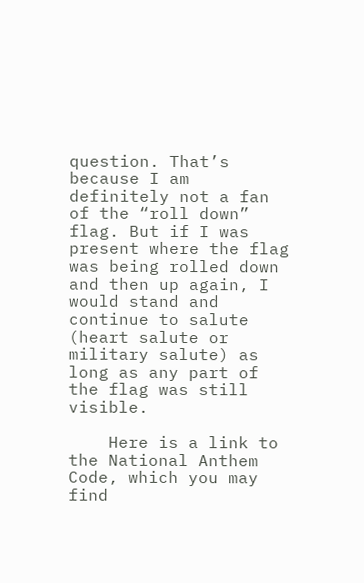question. That’s because I am definitely not a fan of the “roll down” flag. But if I was present where the flag was being rolled down and then up again, I would stand and continue to salute (heart salute or military salute) as long as any part of the flag was still visible.

    Here is a link to the National Anthem Code, which you may find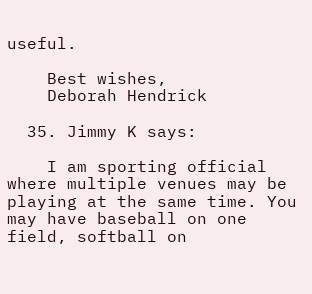useful.

    Best wishes,
    Deborah Hendrick

  35. Jimmy K says:

    I am sporting official where multiple venues may be playing at the same time. You may have baseball on one field, softball on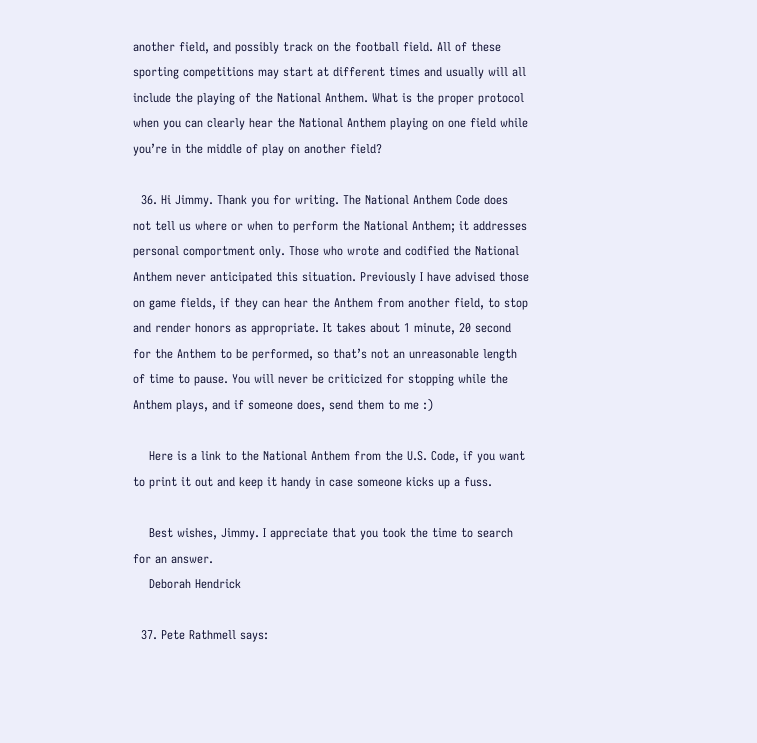another field, and possibly track on the football field. All of these sporting competitions may start at different times and usually will all include the playing of the National Anthem. What is the proper protocol when you can clearly hear the National Anthem playing on one field while you’re in the middle of play on another field?

  36. Hi Jimmy. Thank you for writing. The National Anthem Code does not tell us where or when to perform the National Anthem; it addresses personal comportment only. Those who wrote and codified the National Anthem never anticipated this situation. Previously I have advised those on game fields, if they can hear the Anthem from another field, to stop and render honors as appropriate. It takes about 1 minute, 20 second for the Anthem to be performed, so that’s not an unreasonable length of time to pause. You will never be criticized for stopping while the Anthem plays, and if someone does, send them to me :)

    Here is a link to the National Anthem from the U.S. Code, if you want to print it out and keep it handy in case someone kicks up a fuss.

    Best wishes, Jimmy. I appreciate that you took the time to search for an answer.
    Deborah Hendrick

  37. Pete Rathmell says: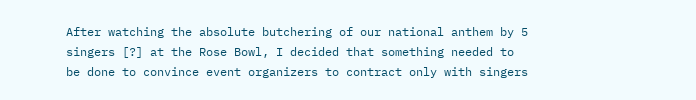After watching the absolute butchering of our national anthem by 5 singers [?] at the Rose Bowl, I decided that something needed to be done to convince event organizers to contract only with singers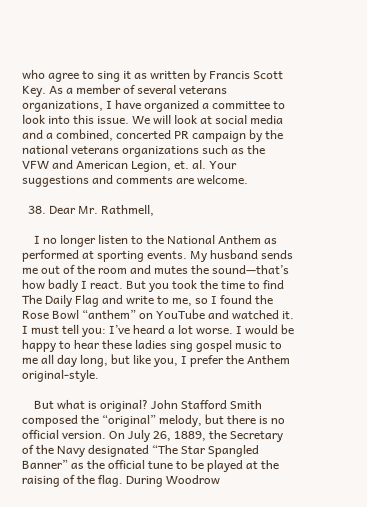who agree to sing it as written by Francis Scott Key. As a member of several veterans organizations, I have organized a committee to look into this issue. We will look at social media and a combined, concerted PR campaign by the national veterans organizations such as the VFW and American Legion, et. al. Your suggestions and comments are welcome.

  38. Dear Mr. Rathmell,

    I no longer listen to the National Anthem as performed at sporting events. My husband sends me out of the room and mutes the sound—that’s how badly I react. But you took the time to find The Daily Flag and write to me, so I found the Rose Bowl “anthem” on YouTube and watched it. I must tell you: I’ve heard a lot worse. I would be happy to hear these ladies sing gospel music to me all day long, but like you, I prefer the Anthem original-style.

    But what is original? John Stafford Smith composed the “original” melody, but there is no official version. On July 26, 1889, the Secretary of the Navy designated “The Star Spangled Banner” as the official tune to be played at the raising of the flag. During Woodrow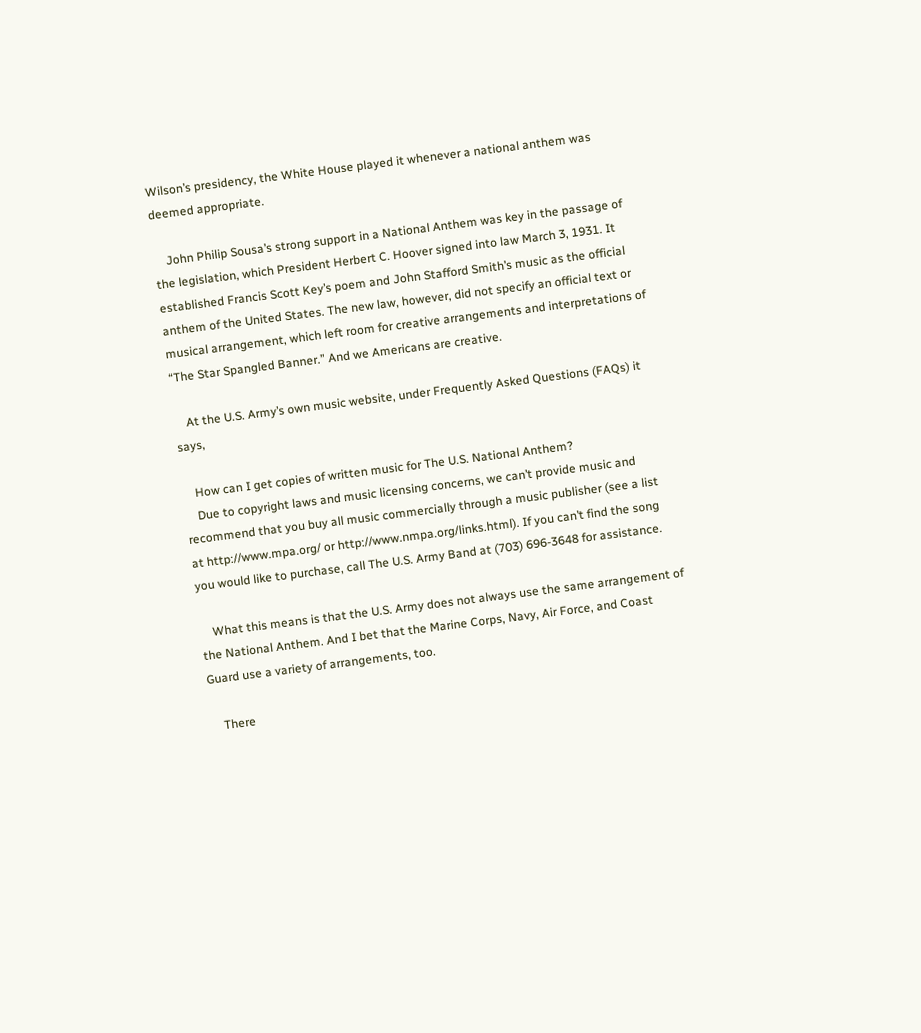Wilson’s presidency, the White House played it whenever a national anthem was deemed appropriate.

    John Philip Sousa’s strong support in a National Anthem was key in the passage of the legislation, which President Herbert C. Hoover signed into law March 3, 1931. It established Francis Scott Key’s poem and John Stafford Smith’s music as the official anthem of the United States. The new law, however, did not specify an official text or musical arrangement, which left room for creative arrangements and interpretations of “The Star Spangled Banner.” And we Americans are creative.

    At the U.S. Army’s own music website, under Frequently Asked Questions (FAQs) it says,

    How can I get copies of written music for The U.S. National Anthem?
    Due to copyright laws and music licensing concerns, we can’t provide music and recommend that you buy all music commercially through a music publisher (see a list at http://www.mpa.org/ or http://www.nmpa.org/links.html). If you can’t find the song you would like to purchase, call The U.S. Army Band at (703) 696-3648 for assistance.

    What this means is that the U.S. Army does not always use the same arrangement of the National Anthem. And I bet that the Marine Corps, Navy, Air Force, and Coast Guard use a variety of arrangements, too.

    There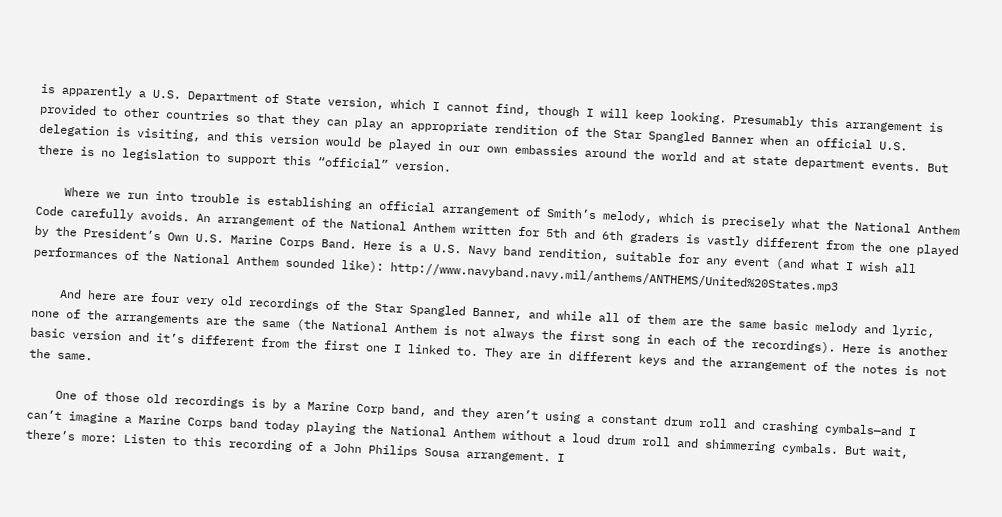is apparently a U.S. Department of State version, which I cannot find, though I will keep looking. Presumably this arrangement is provided to other countries so that they can play an appropriate rendition of the Star Spangled Banner when an official U.S. delegation is visiting, and this version would be played in our own embassies around the world and at state department events. But there is no legislation to support this “official” version.

    Where we run into trouble is establishing an official arrangement of Smith’s melody, which is precisely what the National Anthem Code carefully avoids. An arrangement of the National Anthem written for 5th and 6th graders is vastly different from the one played by the President’s Own U.S. Marine Corps Band. Here is a U.S. Navy band rendition, suitable for any event (and what I wish all performances of the National Anthem sounded like): http://www.navyband.navy.mil/anthems/ANTHEMS/United%20States.mp3

    And here are four very old recordings of the Star Spangled Banner, and while all of them are the same basic melody and lyric, none of the arrangements are the same (the National Anthem is not always the first song in each of the recordings). Here is another basic version and it’s different from the first one I linked to. They are in different keys and the arrangement of the notes is not the same.

    One of those old recordings is by a Marine Corp band, and they aren’t using a constant drum roll and crashing cymbals—and I can’t imagine a Marine Corps band today playing the National Anthem without a loud drum roll and shimmering cymbals. But wait, there’s more: Listen to this recording of a John Philips Sousa arrangement. I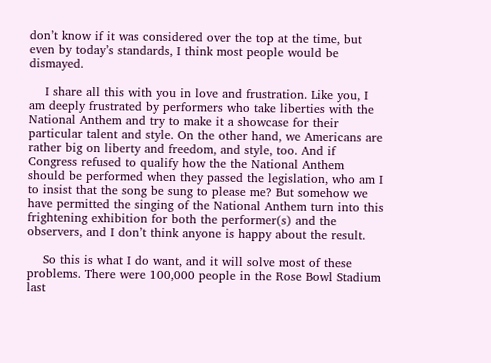don’t know if it was considered over the top at the time, but even by today’s standards, I think most people would be dismayed.

    I share all this with you in love and frustration. Like you, I am deeply frustrated by performers who take liberties with the National Anthem and try to make it a showcase for their particular talent and style. On the other hand, we Americans are rather big on liberty and freedom, and style, too. And if Congress refused to qualify how the the National Anthem should be performed when they passed the legislation, who am I to insist that the song be sung to please me? But somehow we have permitted the singing of the National Anthem turn into this frightening exhibition for both the performer(s) and the observers, and I don’t think anyone is happy about the result.

    So this is what I do want, and it will solve most of these problems. There were 100,000 people in the Rose Bowl Stadium last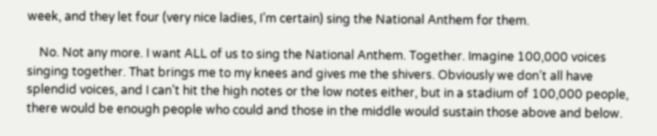week, and they let four (very nice ladies, I’m certain) sing the National Anthem for them.

    No. Not any more. I want ALL of us to sing the National Anthem. Together. Imagine 100,000 voices singing together. That brings me to my knees and gives me the shivers. Obviously we don’t all have splendid voices, and I can’t hit the high notes or the low notes either, but in a stadium of 100,000 people, there would be enough people who could and those in the middle would sustain those above and below.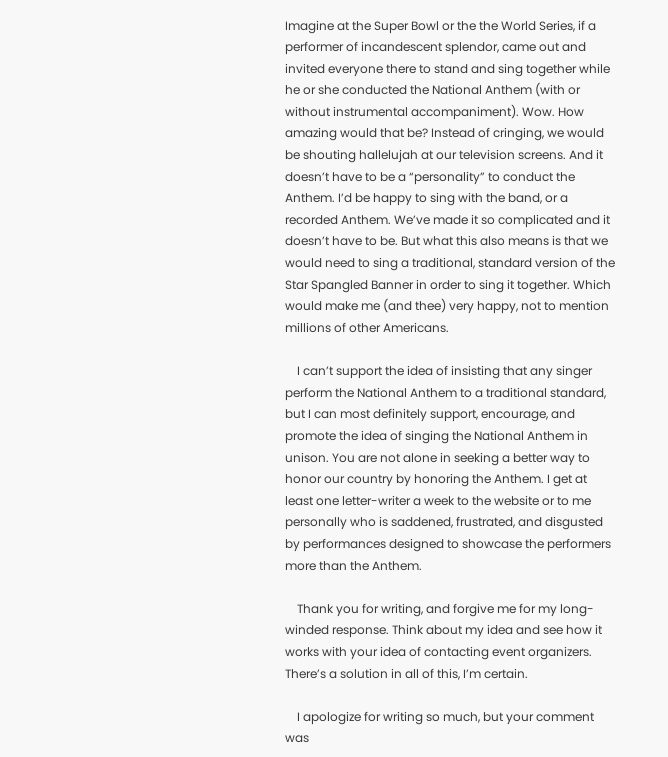Imagine at the Super Bowl or the the World Series, if a performer of incandescent splendor, came out and invited everyone there to stand and sing together while he or she conducted the National Anthem (with or without instrumental accompaniment). Wow. How amazing would that be? Instead of cringing, we would be shouting hallelujah at our television screens. And it doesn’t have to be a “personality” to conduct the Anthem. I’d be happy to sing with the band, or a recorded Anthem. We’ve made it so complicated and it doesn’t have to be. But what this also means is that we would need to sing a traditional, standard version of the Star Spangled Banner in order to sing it together. Which would make me (and thee) very happy, not to mention millions of other Americans.

    I can’t support the idea of insisting that any singer perform the National Anthem to a traditional standard, but I can most definitely support, encourage, and promote the idea of singing the National Anthem in unison. You are not alone in seeking a better way to honor our country by honoring the Anthem. I get at least one letter-writer a week to the website or to me personally who is saddened, frustrated, and disgusted by performances designed to showcase the performers more than the Anthem.

    Thank you for writing, and forgive me for my long-winded response. Think about my idea and see how it works with your idea of contacting event organizers. There’s a solution in all of this, I’m certain.

    I apologize for writing so much, but your comment was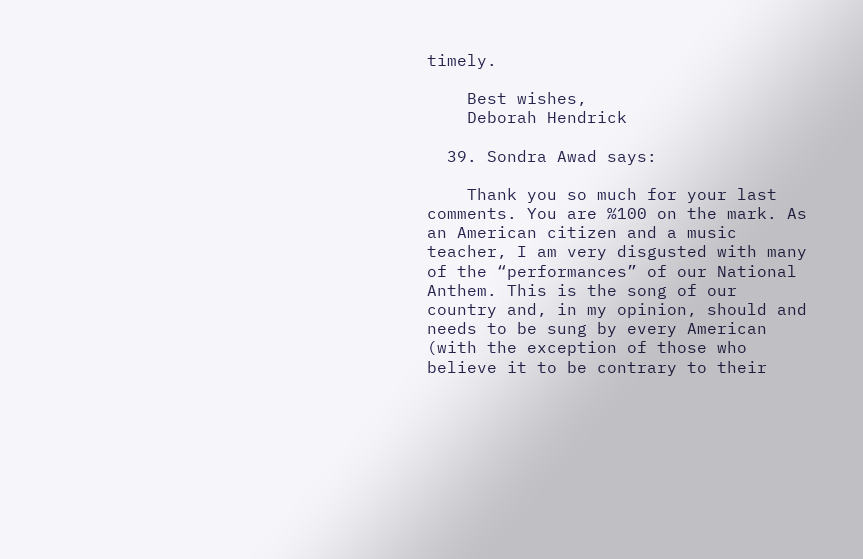timely.

    Best wishes,
    Deborah Hendrick

  39. Sondra Awad says:

    Thank you so much for your last comments. You are %100 on the mark. As an American citizen and a music teacher, I am very disgusted with many of the “performances” of our National Anthem. This is the song of our country and, in my opinion, should and needs to be sung by every American (with the exception of those who believe it to be contrary to their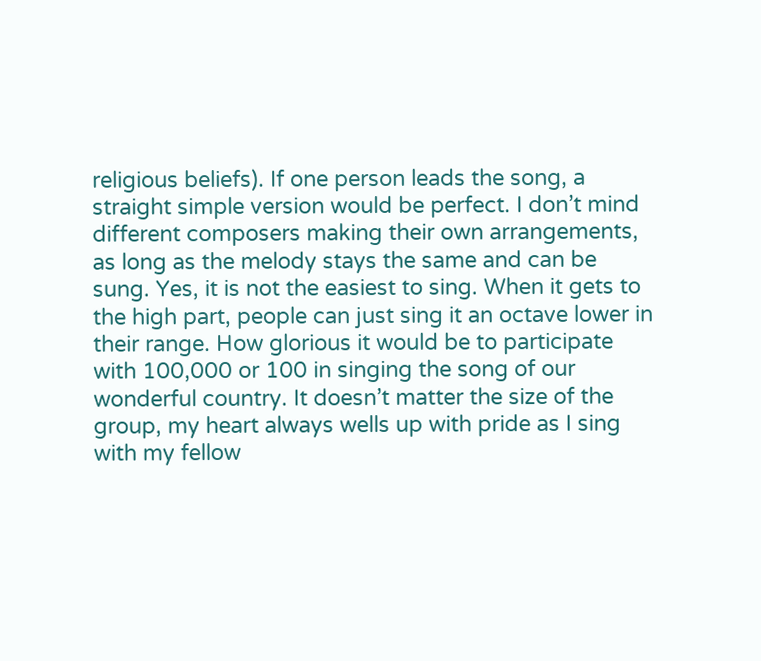religious beliefs). If one person leads the song, a straight simple version would be perfect. I don’t mind different composers making their own arrangements, as long as the melody stays the same and can be sung. Yes, it is not the easiest to sing. When it gets to the high part, people can just sing it an octave lower in their range. How glorious it would be to participate with 100,000 or 100 in singing the song of our wonderful country. It doesn’t matter the size of the group, my heart always wells up with pride as I sing with my fellow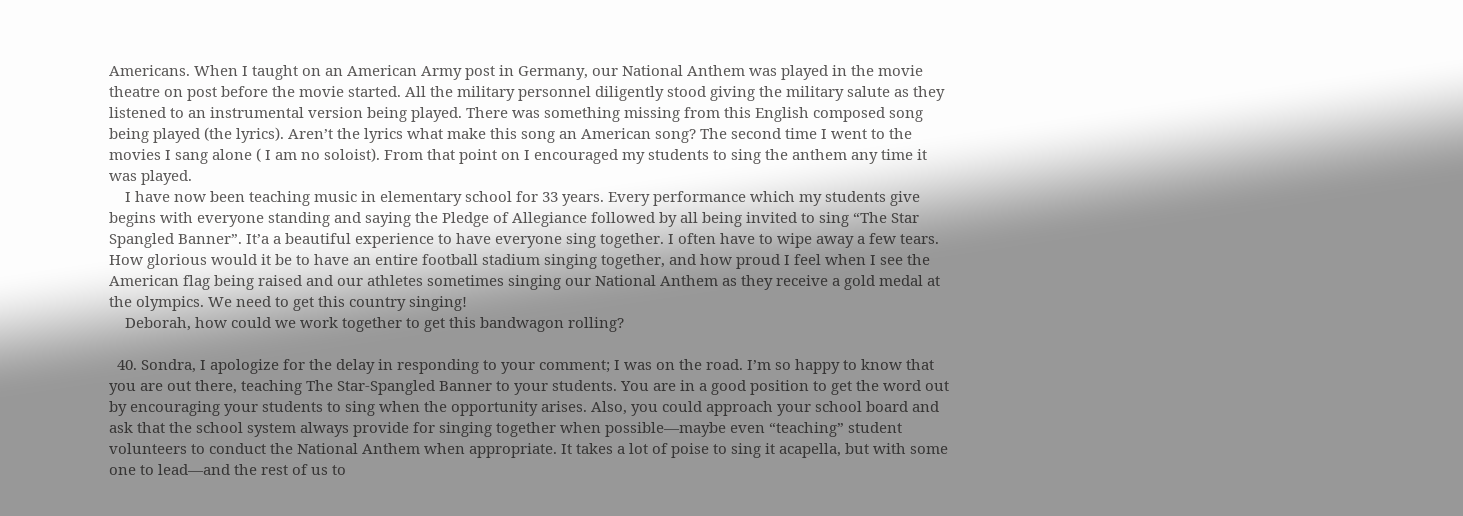Americans. When I taught on an American Army post in Germany, our National Anthem was played in the movie theatre on post before the movie started. All the military personnel diligently stood giving the military salute as they listened to an instrumental version being played. There was something missing from this English composed song being played (the lyrics). Aren’t the lyrics what make this song an American song? The second time I went to the movies I sang alone ( I am no soloist). From that point on I encouraged my students to sing the anthem any time it was played.
    I have now been teaching music in elementary school for 33 years. Every performance which my students give begins with everyone standing and saying the Pledge of Allegiance followed by all being invited to sing “The Star Spangled Banner”. It’a a beautiful experience to have everyone sing together. I often have to wipe away a few tears. How glorious would it be to have an entire football stadium singing together, and how proud I feel when I see the American flag being raised and our athletes sometimes singing our National Anthem as they receive a gold medal at the olympics. We need to get this country singing!
    Deborah, how could we work together to get this bandwagon rolling?

  40. Sondra, I apologize for the delay in responding to your comment; I was on the road. I’m so happy to know that you are out there, teaching The Star-Spangled Banner to your students. You are in a good position to get the word out by encouraging your students to sing when the opportunity arises. Also, you could approach your school board and ask that the school system always provide for singing together when possible—maybe even “teaching” student volunteers to conduct the National Anthem when appropriate. It takes a lot of poise to sing it acapella, but with some one to lead—and the rest of us to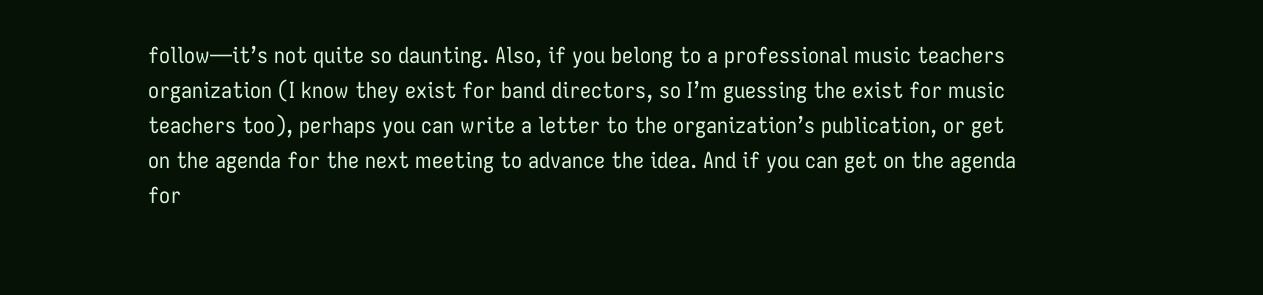follow—it’s not quite so daunting. Also, if you belong to a professional music teachers organization (I know they exist for band directors, so I’m guessing the exist for music teachers too), perhaps you can write a letter to the organization’s publication, or get on the agenda for the next meeting to advance the idea. And if you can get on the agenda for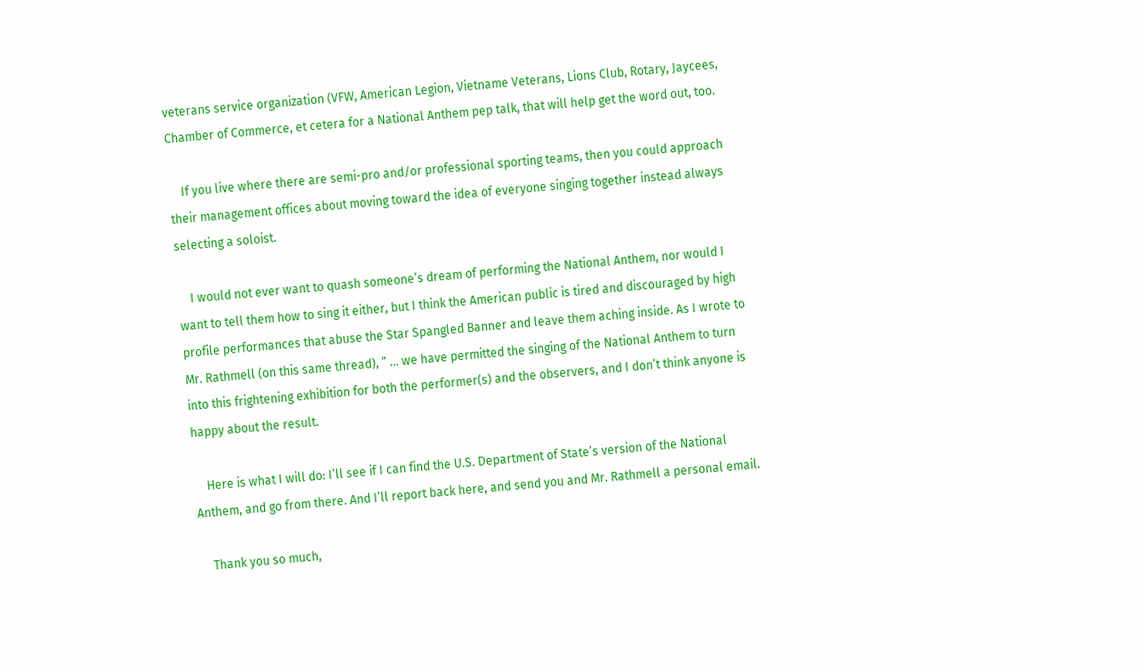veterans service organization (VFW, American Legion, Vietname Veterans, Lions Club, Rotary, Jaycees, Chamber of Commerce, et cetera for a National Anthem pep talk, that will help get the word out, too.

    If you live where there are semi-pro and/or professional sporting teams, then you could approach their management offices about moving toward the idea of everyone singing together instead always selecting a soloist.

    I would not ever want to quash someone’s dream of performing the National Anthem, nor would I want to tell them how to sing it either, but I think the American public is tired and discouraged by high profile performances that abuse the Star Spangled Banner and leave them aching inside. As I wrote to Mr. Rathmell (on this same thread), ” … we have permitted the singing of the National Anthem to turn into this frightening exhibition for both the performer(s) and the observers, and I don’t think anyone is happy about the result.

    Here is what I will do: I’ll see if I can find the U.S. Department of State’s version of the National Anthem, and go from there. And I’ll report back here, and send you and Mr. Rathmell a personal email.

    Thank you so much,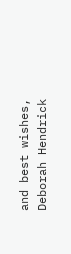and best wishes, Deborah Hendrick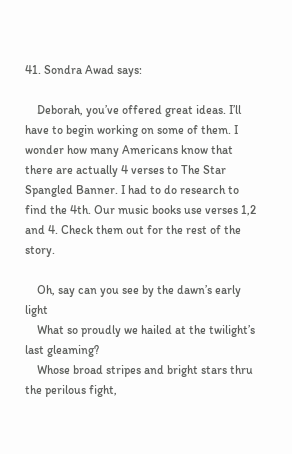41. Sondra Awad says:

    Deborah, you’ve offered great ideas. I’ll have to begin working on some of them. I wonder how many Americans know that there are actually 4 verses to The Star Spangled Banner. I had to do research to find the 4th. Our music books use verses 1,2 and 4. Check them out for the rest of the story.

    Oh, say can you see by the dawn’s early light
    What so proudly we hailed at the twilight’s last gleaming?
    Whose broad stripes and bright stars thru the perilous fight,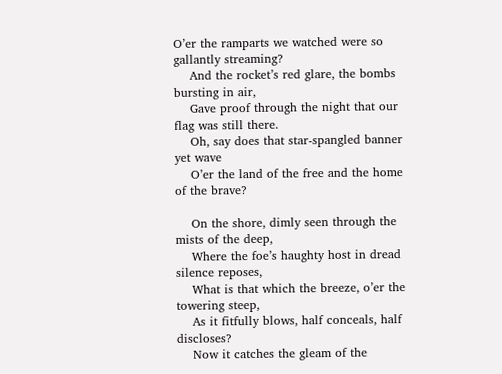O’er the ramparts we watched were so gallantly streaming?
    And the rocket’s red glare, the bombs bursting in air,
    Gave proof through the night that our flag was still there.
    Oh, say does that star-spangled banner yet wave
    O’er the land of the free and the home of the brave?

    On the shore, dimly seen through the mists of the deep,
    Where the foe’s haughty host in dread silence reposes,
    What is that which the breeze, o’er the towering steep,
    As it fitfully blows, half conceals, half discloses?
    Now it catches the gleam of the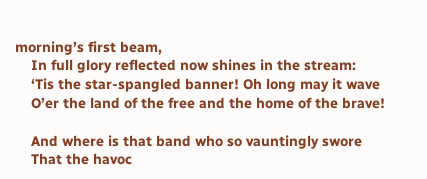morning’s first beam,
    In full glory reflected now shines in the stream:
    ‘Tis the star-spangled banner! Oh long may it wave
    O’er the land of the free and the home of the brave!

    And where is that band who so vauntingly swore
    That the havoc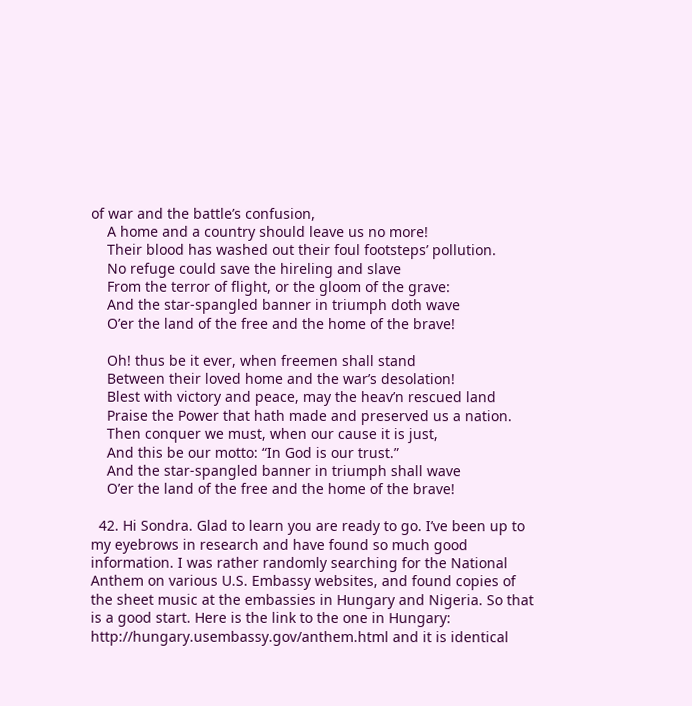of war and the battle’s confusion,
    A home and a country should leave us no more!
    Their blood has washed out their foul footsteps’ pollution.
    No refuge could save the hireling and slave
    From the terror of flight, or the gloom of the grave:
    And the star-spangled banner in triumph doth wave
    O’er the land of the free and the home of the brave!

    Oh! thus be it ever, when freemen shall stand
    Between their loved home and the war’s desolation!
    Blest with victory and peace, may the heav’n rescued land
    Praise the Power that hath made and preserved us a nation.
    Then conquer we must, when our cause it is just,
    And this be our motto: “In God is our trust.”
    And the star-spangled banner in triumph shall wave
    O’er the land of the free and the home of the brave!

  42. Hi Sondra. Glad to learn you are ready to go. I’ve been up to my eyebrows in research and have found so much good information. I was rather randomly searching for the National Anthem on various U.S. Embassy websites, and found copies of the sheet music at the embassies in Hungary and Nigeria. So that is a good start. Here is the link to the one in Hungary: http://hungary.usembassy.gov/anthem.html and it is identical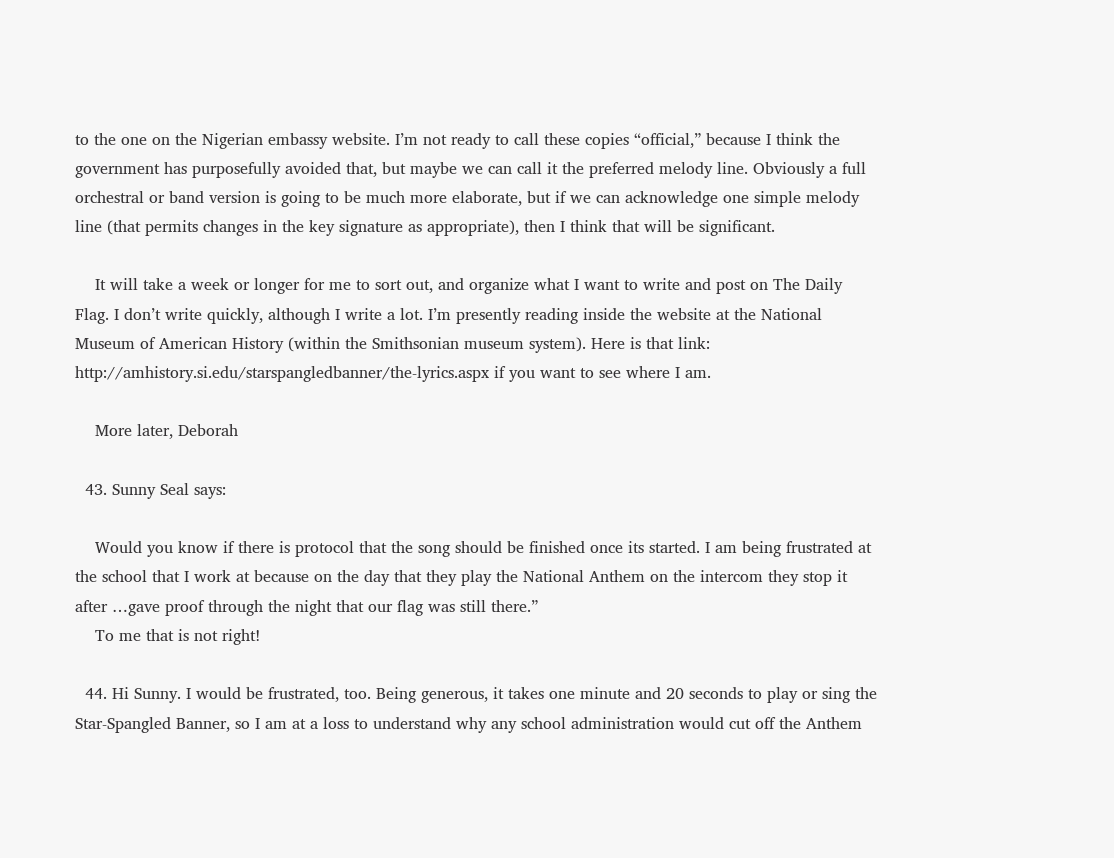to the one on the Nigerian embassy website. I’m not ready to call these copies “official,” because I think the government has purposefully avoided that, but maybe we can call it the preferred melody line. Obviously a full orchestral or band version is going to be much more elaborate, but if we can acknowledge one simple melody line (that permits changes in the key signature as appropriate), then I think that will be significant.

    It will take a week or longer for me to sort out, and organize what I want to write and post on The Daily Flag. I don’t write quickly, although I write a lot. I’m presently reading inside the website at the National Museum of American History (within the Smithsonian museum system). Here is that link: http://amhistory.si.edu/starspangledbanner/the-lyrics.aspx if you want to see where I am.

    More later, Deborah

  43. Sunny Seal says:

    Would you know if there is protocol that the song should be finished once its started. I am being frustrated at the school that I work at because on the day that they play the National Anthem on the intercom they stop it after …gave proof through the night that our flag was still there.”
    To me that is not right!

  44. Hi Sunny. I would be frustrated, too. Being generous, it takes one minute and 20 seconds to play or sing the Star-Spangled Banner, so I am at a loss to understand why any school administration would cut off the Anthem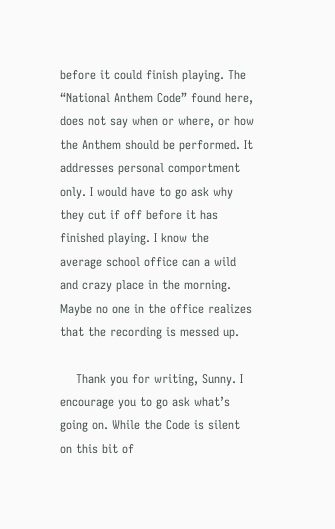before it could finish playing. The “National Anthem Code” found here, does not say when or where, or how the Anthem should be performed. It addresses personal comportment only. I would have to go ask why they cut if off before it has finished playing. I know the average school office can a wild and crazy place in the morning. Maybe no one in the office realizes that the recording is messed up.

    Thank you for writing, Sunny. I encourage you to go ask what’s going on. While the Code is silent on this bit of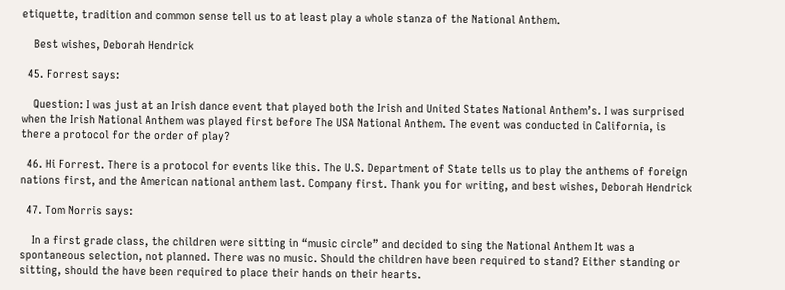etiquette, tradition and common sense tell us to at least play a whole stanza of the National Anthem.

    Best wishes, Deborah Hendrick

  45. Forrest says:

    Question: I was just at an Irish dance event that played both the Irish and United States National Anthem’s. I was surprised when the Irish National Anthem was played first before The USA National Anthem. The event was conducted in California, is there a protocol for the order of play?

  46. Hi Forrest. There is a protocol for events like this. The U.S. Department of State tells us to play the anthems of foreign nations first, and the American national anthem last. Company first. Thank you for writing, and best wishes, Deborah Hendrick

  47. Tom Norris says:

    In a first grade class, the children were sitting in “music circle” and decided to sing the National Anthem It was a spontaneous selection, not planned. There was no music. Should the children have been required to stand? Either standing or sitting, should the have been required to place their hands on their hearts.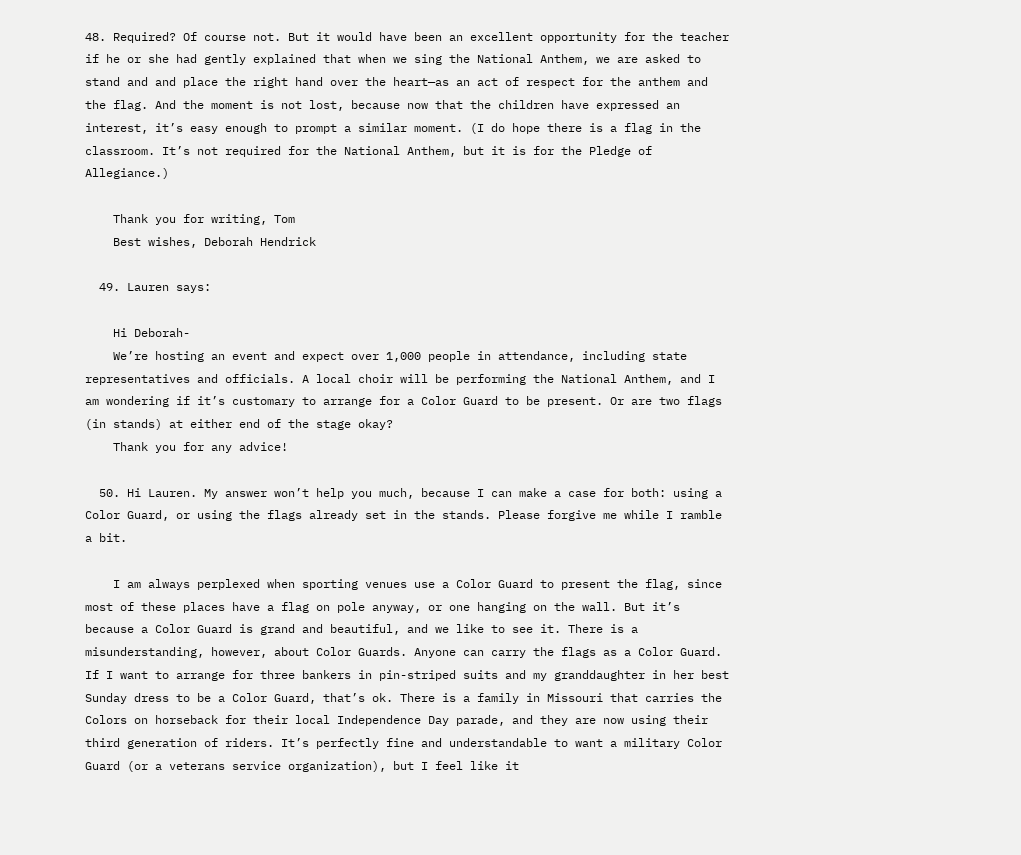48. Required? Of course not. But it would have been an excellent opportunity for the teacher if he or she had gently explained that when we sing the National Anthem, we are asked to stand and and place the right hand over the heart—as an act of respect for the anthem and the flag. And the moment is not lost, because now that the children have expressed an interest, it’s easy enough to prompt a similar moment. (I do hope there is a flag in the classroom. It’s not required for the National Anthem, but it is for the Pledge of Allegiance.)

    Thank you for writing, Tom
    Best wishes, Deborah Hendrick

  49. Lauren says:

    Hi Deborah-
    We’re hosting an event and expect over 1,000 people in attendance, including state representatives and officials. A local choir will be performing the National Anthem, and I am wondering if it’s customary to arrange for a Color Guard to be present. Or are two flags (in stands) at either end of the stage okay?
    Thank you for any advice!

  50. Hi Lauren. My answer won’t help you much, because I can make a case for both: using a Color Guard, or using the flags already set in the stands. Please forgive me while I ramble a bit.

    I am always perplexed when sporting venues use a Color Guard to present the flag, since most of these places have a flag on pole anyway, or one hanging on the wall. But it’s because a Color Guard is grand and beautiful, and we like to see it. There is a misunderstanding, however, about Color Guards. Anyone can carry the flags as a Color Guard. If I want to arrange for three bankers in pin-striped suits and my granddaughter in her best Sunday dress to be a Color Guard, that’s ok. There is a family in Missouri that carries the Colors on horseback for their local Independence Day parade, and they are now using their third generation of riders. It’s perfectly fine and understandable to want a military Color Guard (or a veterans service organization), but I feel like it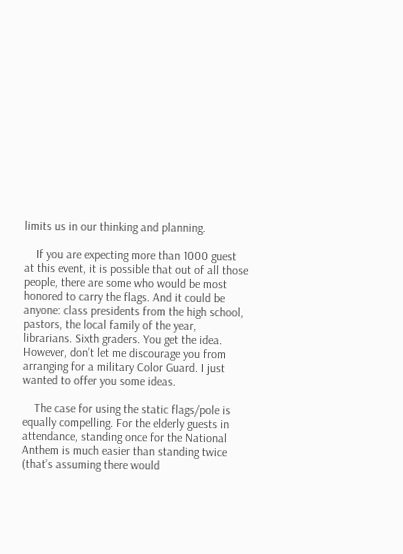limits us in our thinking and planning.

    If you are expecting more than 1000 guest at this event, it is possible that out of all those people, there are some who would be most honored to carry the flags. And it could be anyone: class presidents from the high school, pastors, the local family of the year, librarians. Sixth graders. You get the idea. However, don’t let me discourage you from arranging for a military Color Guard. I just wanted to offer you some ideas.

    The case for using the static flags/pole is equally compelling. For the elderly guests in attendance, standing once for the National Anthem is much easier than standing twice (that’s assuming there would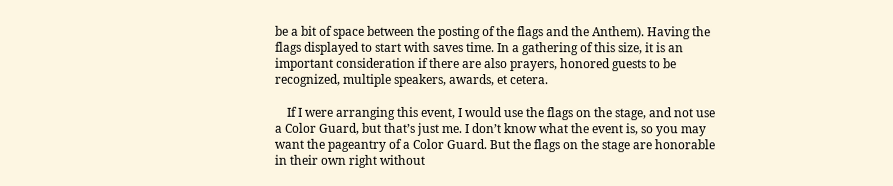be a bit of space between the posting of the flags and the Anthem). Having the flags displayed to start with saves time. In a gathering of this size, it is an important consideration if there are also prayers, honored guests to be recognized, multiple speakers, awards, et cetera.

    If I were arranging this event, I would use the flags on the stage, and not use a Color Guard, but that’s just me. I don’t know what the event is, so you may want the pageantry of a Color Guard. But the flags on the stage are honorable in their own right without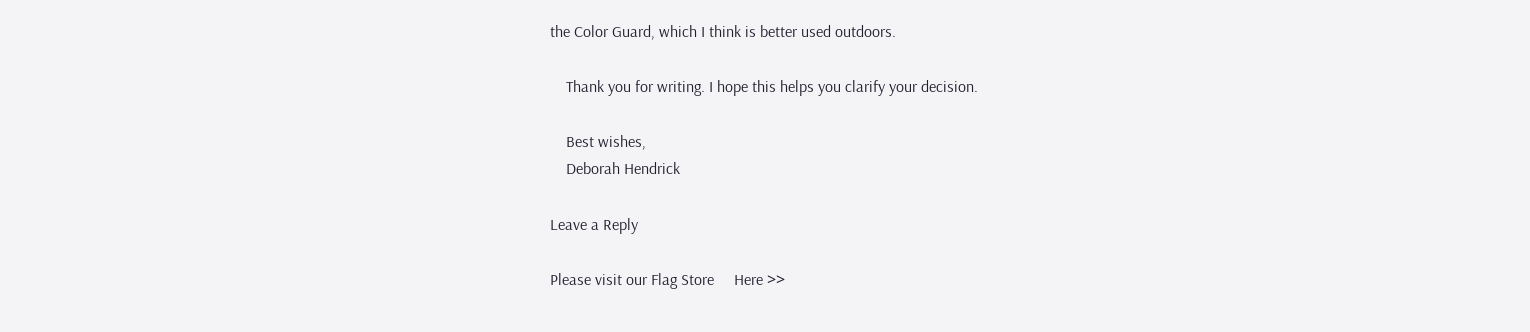the Color Guard, which I think is better used outdoors.

    Thank you for writing. I hope this helps you clarify your decision.

    Best wishes,
    Deborah Hendrick

Leave a Reply

Please visit our Flag Store     Here >>